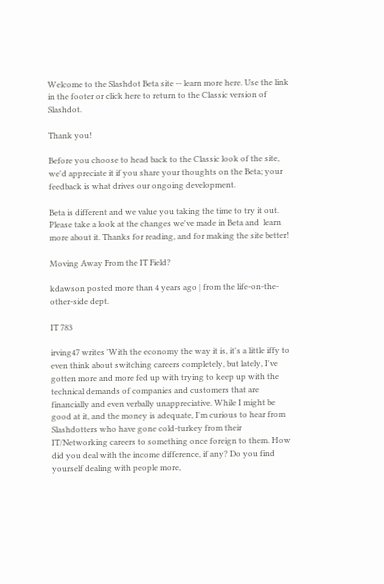Welcome to the Slashdot Beta site -- learn more here. Use the link in the footer or click here to return to the Classic version of Slashdot.

Thank you!

Before you choose to head back to the Classic look of the site, we'd appreciate it if you share your thoughts on the Beta; your feedback is what drives our ongoing development.

Beta is different and we value you taking the time to try it out. Please take a look at the changes we've made in Beta and  learn more about it. Thanks for reading, and for making the site better!

Moving Away From the IT Field?

kdawson posted more than 4 years ago | from the life-on-the-other-side dept.

IT 783

irving47 writes 'With the economy the way it is, it's a little iffy to even think about switching careers completely, but lately, I've gotten more and more fed up with trying to keep up with the technical demands of companies and customers that are financially and even verbally unappreciative. While I might be good at it, and the money is adequate, I'm curious to hear from Slashdotters who have gone cold-turkey from their IT/Networking careers to something once foreign to them. How did you deal with the income difference, if any? Do you find yourself dealing with people more,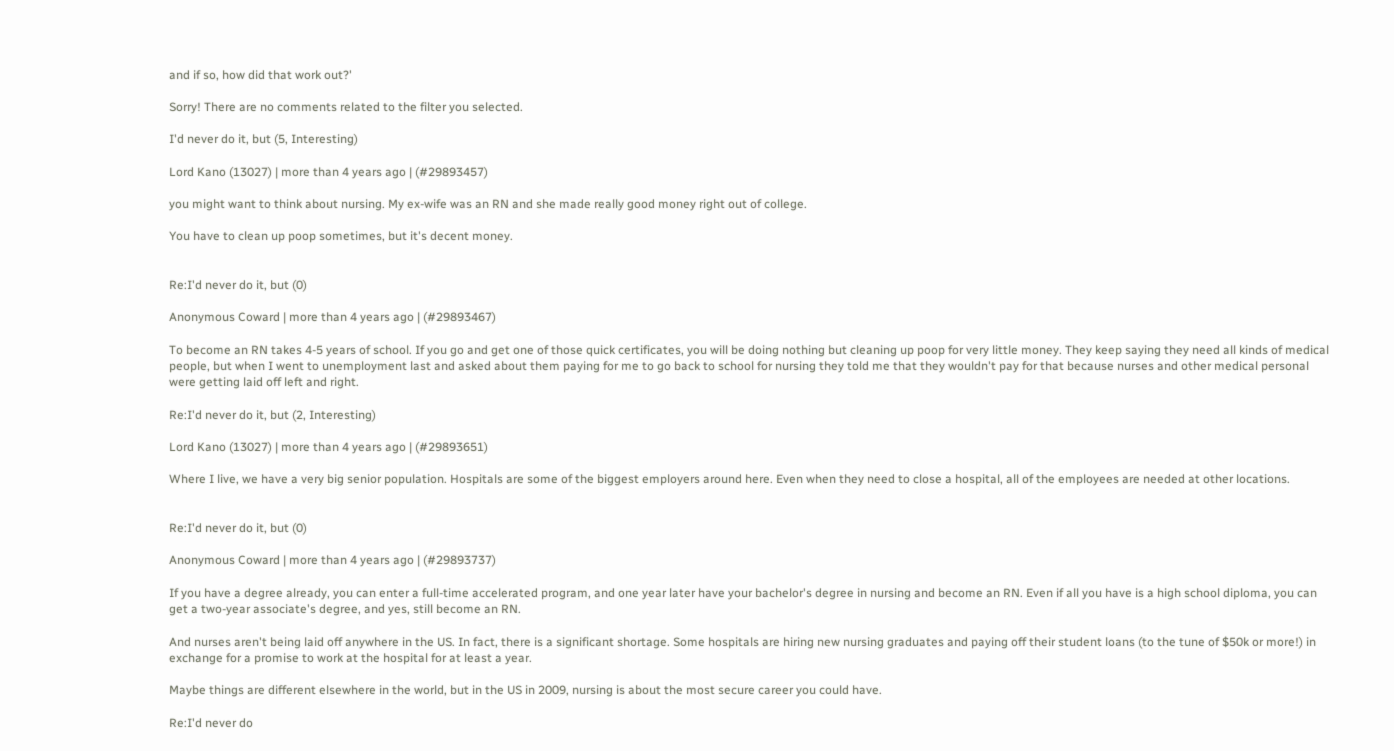and if so, how did that work out?'

Sorry! There are no comments related to the filter you selected.

I'd never do it, but (5, Interesting)

Lord Kano (13027) | more than 4 years ago | (#29893457)

you might want to think about nursing. My ex-wife was an RN and she made really good money right out of college.

You have to clean up poop sometimes, but it's decent money.


Re:I'd never do it, but (0)

Anonymous Coward | more than 4 years ago | (#29893467)

To become an RN takes 4-5 years of school. If you go and get one of those quick certificates, you will be doing nothing but cleaning up poop for very little money. They keep saying they need all kinds of medical people, but when I went to unemployment last and asked about them paying for me to go back to school for nursing they told me that they wouldn't pay for that because nurses and other medical personal were getting laid off left and right.

Re:I'd never do it, but (2, Interesting)

Lord Kano (13027) | more than 4 years ago | (#29893651)

Where I live, we have a very big senior population. Hospitals are some of the biggest employers around here. Even when they need to close a hospital, all of the employees are needed at other locations.


Re:I'd never do it, but (0)

Anonymous Coward | more than 4 years ago | (#29893737)

If you have a degree already, you can enter a full-time accelerated program, and one year later have your bachelor's degree in nursing and become an RN. Even if all you have is a high school diploma, you can get a two-year associate's degree, and yes, still become an RN.

And nurses aren't being laid off anywhere in the US. In fact, there is a significant shortage. Some hospitals are hiring new nursing graduates and paying off their student loans (to the tune of $50k or more!) in exchange for a promise to work at the hospital for at least a year.

Maybe things are different elsewhere in the world, but in the US in 2009, nursing is about the most secure career you could have.

Re:I'd never do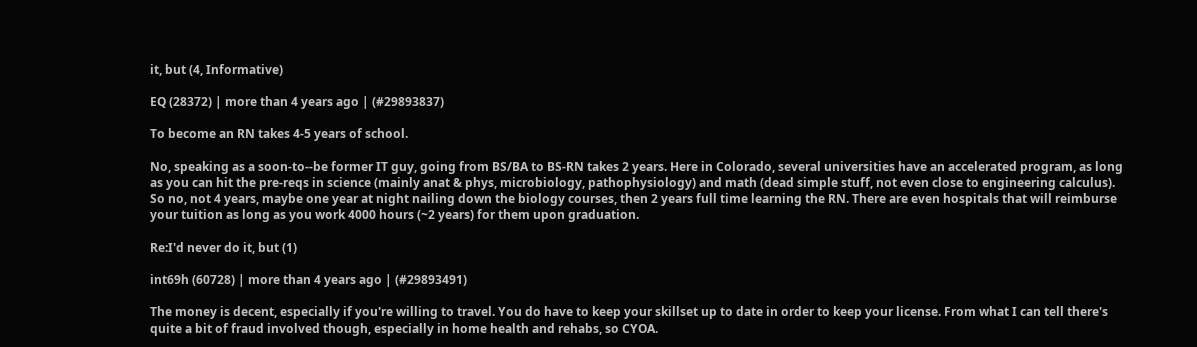it, but (4, Informative)

EQ (28372) | more than 4 years ago | (#29893837)

To become an RN takes 4-5 years of school.

No, speaking as a soon-to--be former IT guy, going from BS/BA to BS-RN takes 2 years. Here in Colorado, several universities have an accelerated program, as long as you can hit the pre-reqs in science (mainly anat & phys, microbiology, pathophysiology) and math (dead simple stuff, not even close to engineering calculus). So no, not 4 years, maybe one year at night nailing down the biology courses, then 2 years full time learning the RN. There are even hospitals that will reimburse your tuition as long as you work 4000 hours (~2 years) for them upon graduation.

Re:I'd never do it, but (1)

int69h (60728) | more than 4 years ago | (#29893491)

The money is decent, especially if you're willing to travel. You do have to keep your skillset up to date in order to keep your license. From what I can tell there's quite a bit of fraud involved though, especially in home health and rehabs, so CYOA.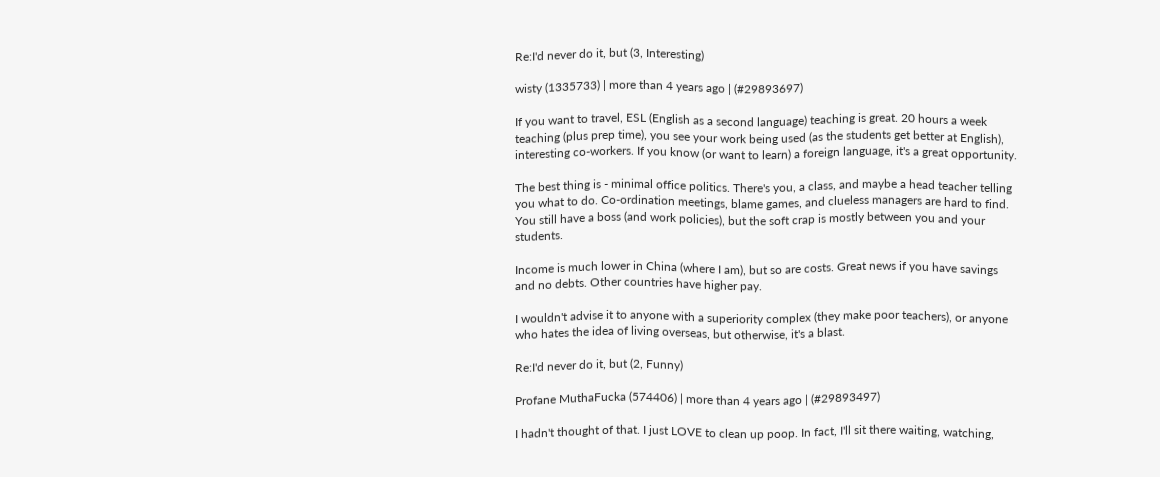Re:I'd never do it, but (3, Interesting)

wisty (1335733) | more than 4 years ago | (#29893697)

If you want to travel, ESL (English as a second language) teaching is great. 20 hours a week teaching (plus prep time), you see your work being used (as the students get better at English), interesting co-workers. If you know (or want to learn) a foreign language, it's a great opportunity.

The best thing is - minimal office politics. There's you, a class, and maybe a head teacher telling you what to do. Co-ordination meetings, blame games, and clueless managers are hard to find. You still have a boss (and work policies), but the soft crap is mostly between you and your students.

Income is much lower in China (where I am), but so are costs. Great news if you have savings and no debts. Other countries have higher pay.

I wouldn't advise it to anyone with a superiority complex (they make poor teachers), or anyone who hates the idea of living overseas, but otherwise, it's a blast.

Re:I'd never do it, but (2, Funny)

Profane MuthaFucka (574406) | more than 4 years ago | (#29893497)

I hadn't thought of that. I just LOVE to clean up poop. In fact, I'll sit there waiting, watching,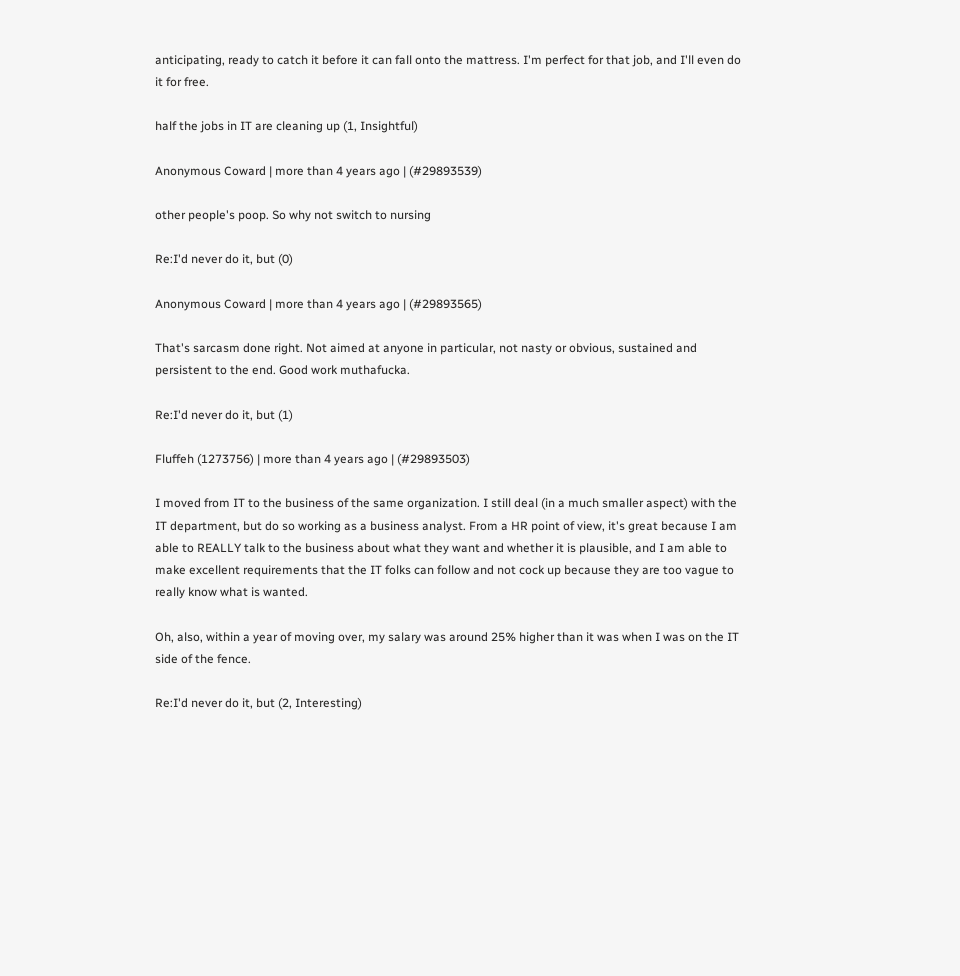anticipating, ready to catch it before it can fall onto the mattress. I'm perfect for that job, and I'll even do it for free.

half the jobs in IT are cleaning up (1, Insightful)

Anonymous Coward | more than 4 years ago | (#29893539)

other people's poop. So why not switch to nursing

Re:I'd never do it, but (0)

Anonymous Coward | more than 4 years ago | (#29893565)

That's sarcasm done right. Not aimed at anyone in particular, not nasty or obvious, sustained and persistent to the end. Good work muthafucka.

Re:I'd never do it, but (1)

Fluffeh (1273756) | more than 4 years ago | (#29893503)

I moved from IT to the business of the same organization. I still deal (in a much smaller aspect) with the IT department, but do so working as a business analyst. From a HR point of view, it's great because I am able to REALLY talk to the business about what they want and whether it is plausible, and I am able to make excellent requirements that the IT folks can follow and not cock up because they are too vague to really know what is wanted.

Oh, also, within a year of moving over, my salary was around 25% higher than it was when I was on the IT side of the fence.

Re:I'd never do it, but (2, Interesting)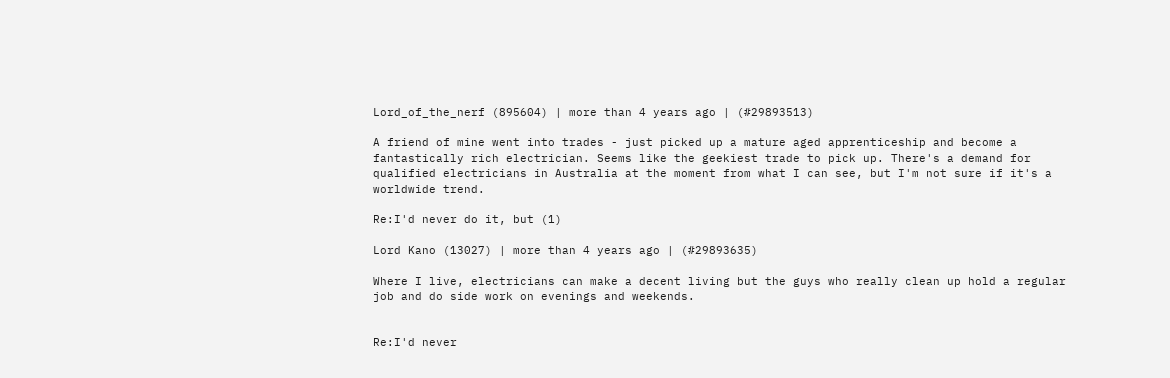Lord_of_the_nerf (895604) | more than 4 years ago | (#29893513)

A friend of mine went into trades - just picked up a mature aged apprenticeship and become a fantastically rich electrician. Seems like the geekiest trade to pick up. There's a demand for qualified electricians in Australia at the moment from what I can see, but I'm not sure if it's a worldwide trend.

Re:I'd never do it, but (1)

Lord Kano (13027) | more than 4 years ago | (#29893635)

Where I live, electricians can make a decent living but the guys who really clean up hold a regular job and do side work on evenings and weekends.


Re:I'd never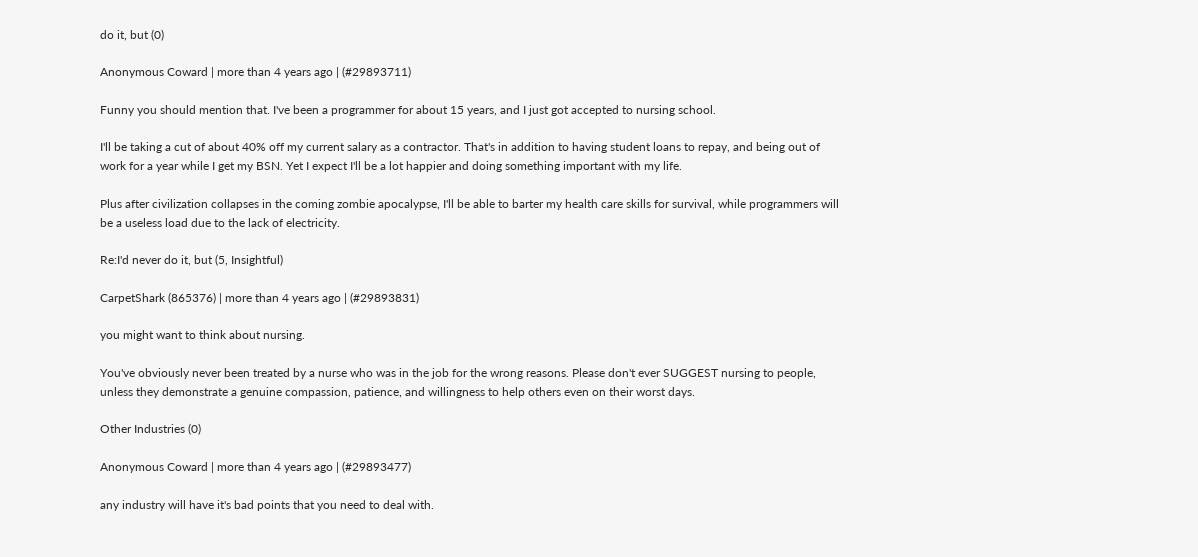do it, but (0)

Anonymous Coward | more than 4 years ago | (#29893711)

Funny you should mention that. I've been a programmer for about 15 years, and I just got accepted to nursing school.

I'll be taking a cut of about 40% off my current salary as a contractor. That's in addition to having student loans to repay, and being out of work for a year while I get my BSN. Yet I expect I'll be a lot happier and doing something important with my life.

Plus after civilization collapses in the coming zombie apocalypse, I'll be able to barter my health care skills for survival, while programmers will be a useless load due to the lack of electricity.

Re:I'd never do it, but (5, Insightful)

CarpetShark (865376) | more than 4 years ago | (#29893831)

you might want to think about nursing.

You've obviously never been treated by a nurse who was in the job for the wrong reasons. Please don't ever SUGGEST nursing to people, unless they demonstrate a genuine compassion, patience, and willingness to help others even on their worst days.

Other Industries (0)

Anonymous Coward | more than 4 years ago | (#29893477)

any industry will have it's bad points that you need to deal with.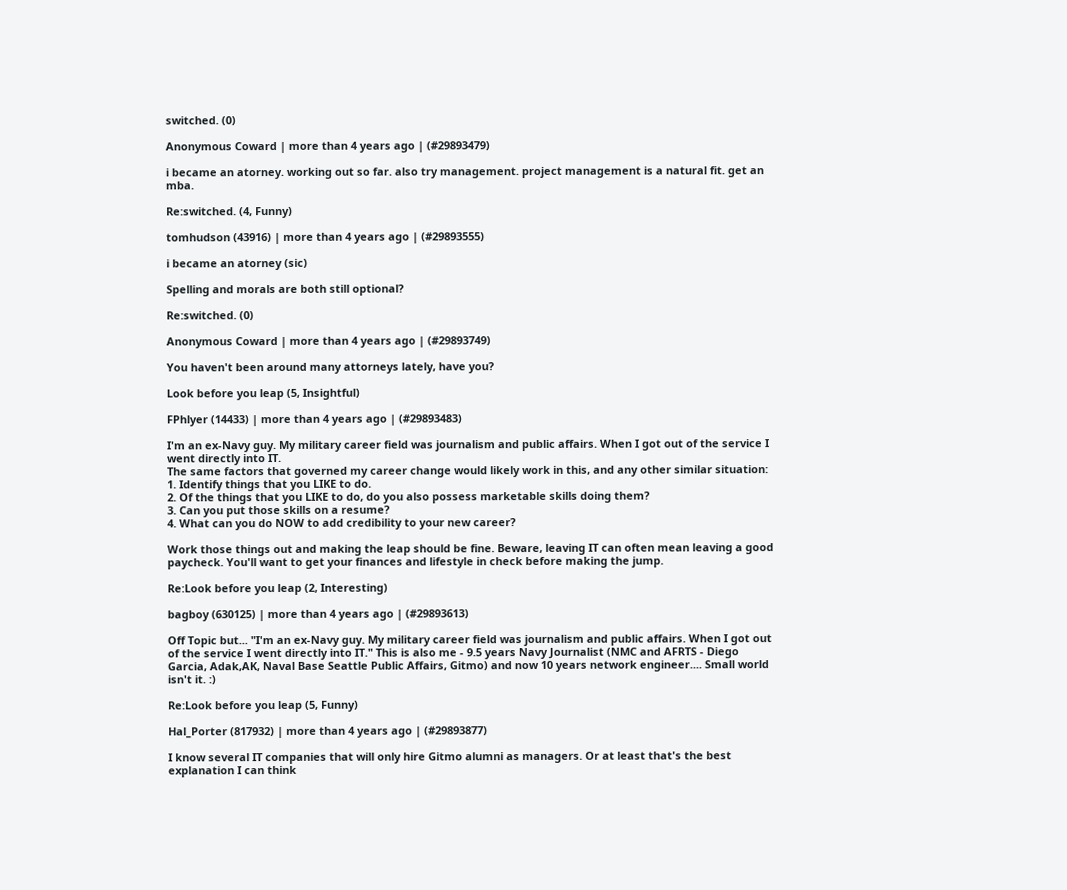switched. (0)

Anonymous Coward | more than 4 years ago | (#29893479)

i became an atorney. working out so far. also try management. project management is a natural fit. get an mba.

Re:switched. (4, Funny)

tomhudson (43916) | more than 4 years ago | (#29893555)

i became an atorney (sic)

Spelling and morals are both still optional?

Re:switched. (0)

Anonymous Coward | more than 4 years ago | (#29893749)

You haven't been around many attorneys lately, have you?

Look before you leap (5, Insightful)

FPhlyer (14433) | more than 4 years ago | (#29893483)

I'm an ex-Navy guy. My military career field was journalism and public affairs. When I got out of the service I went directly into IT.
The same factors that governed my career change would likely work in this, and any other similar situation:
1. Identify things that you LIKE to do.
2. Of the things that you LIKE to do, do you also possess marketable skills doing them?
3. Can you put those skills on a resume?
4. What can you do NOW to add credibility to your new career?

Work those things out and making the leap should be fine. Beware, leaving IT can often mean leaving a good paycheck. You'll want to get your finances and lifestyle in check before making the jump.

Re:Look before you leap (2, Interesting)

bagboy (630125) | more than 4 years ago | (#29893613)

Off Topic but... "I'm an ex-Navy guy. My military career field was journalism and public affairs. When I got out of the service I went directly into IT." This is also me - 9.5 years Navy Journalist (NMC and AFRTS - Diego Garcia, Adak,AK, Naval Base Seattle Public Affairs, Gitmo) and now 10 years network engineer.... Small world isn't it. :)

Re:Look before you leap (5, Funny)

Hal_Porter (817932) | more than 4 years ago | (#29893877)

I know several IT companies that will only hire Gitmo alumni as managers. Or at least that's the best explanation I can think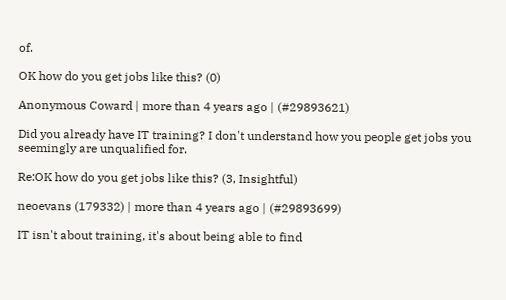of.

OK how do you get jobs like this? (0)

Anonymous Coward | more than 4 years ago | (#29893621)

Did you already have IT training? I don't understand how you people get jobs you seemingly are unqualified for.

Re:OK how do you get jobs like this? (3, Insightful)

neoevans (179332) | more than 4 years ago | (#29893699)

IT isn't about training, it's about being able to find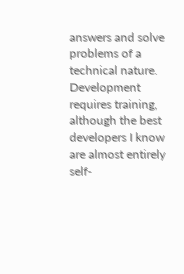answers and solve problems of a technical nature. Development requires training, although the best developers I know are almost entirely self-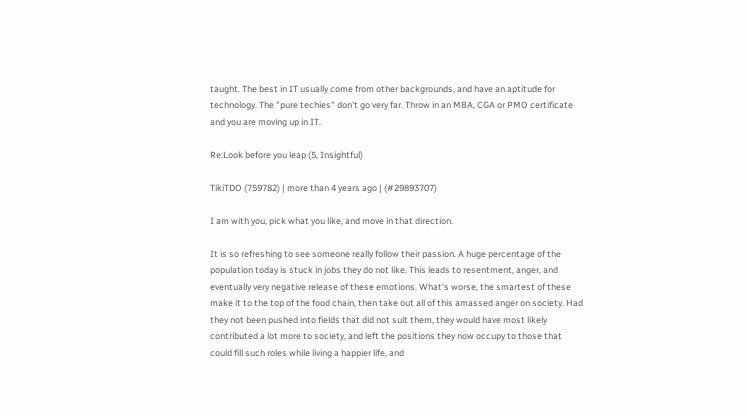taught. The best in IT usually come from other backgrounds, and have an aptitude for technology. The "pure techies" don't go very far. Throw in an MBA, CGA or PMO certificate and you are moving up in IT.

Re:Look before you leap (5, Insightful)

TikiTDO (759782) | more than 4 years ago | (#29893707)

I am with you, pick what you like, and move in that direction.

It is so refreshing to see someone really follow their passion. A huge percentage of the population today is stuck in jobs they do not like. This leads to resentment, anger, and eventually very negative release of these emotions. What's worse, the smartest of these make it to the top of the food chain, then take out all of this amassed anger on society. Had they not been pushed into fields that did not suit them, they would have most likely contributed a lot more to society, and left the positions they now occupy to those that could fill such roles while living a happier life, and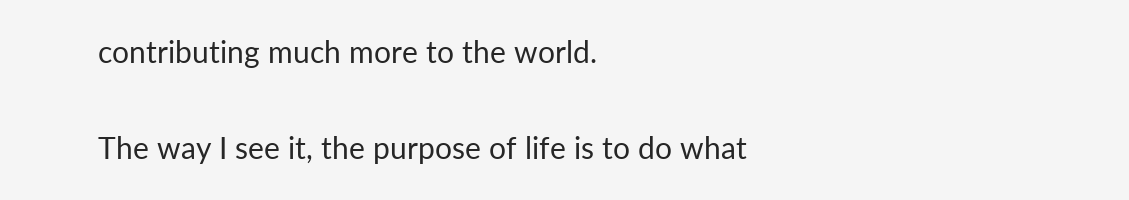contributing much more to the world.

The way I see it, the purpose of life is to do what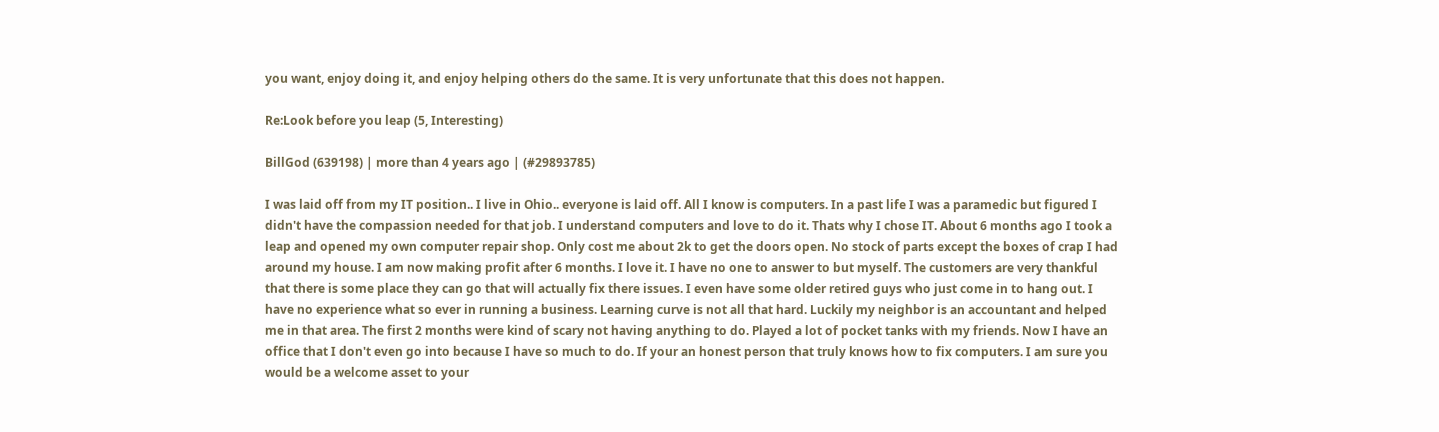you want, enjoy doing it, and enjoy helping others do the same. It is very unfortunate that this does not happen.

Re:Look before you leap (5, Interesting)

BillGod (639198) | more than 4 years ago | (#29893785)

I was laid off from my IT position.. I live in Ohio.. everyone is laid off. All I know is computers. In a past life I was a paramedic but figured I didn't have the compassion needed for that job. I understand computers and love to do it. Thats why I chose IT. About 6 months ago I took a leap and opened my own computer repair shop. Only cost me about 2k to get the doors open. No stock of parts except the boxes of crap I had around my house. I am now making profit after 6 months. I love it. I have no one to answer to but myself. The customers are very thankful that there is some place they can go that will actually fix there issues. I even have some older retired guys who just come in to hang out. I have no experience what so ever in running a business. Learning curve is not all that hard. Luckily my neighbor is an accountant and helped me in that area. The first 2 months were kind of scary not having anything to do. Played a lot of pocket tanks with my friends. Now I have an office that I don't even go into because I have so much to do. If your an honest person that truly knows how to fix computers. I am sure you would be a welcome asset to your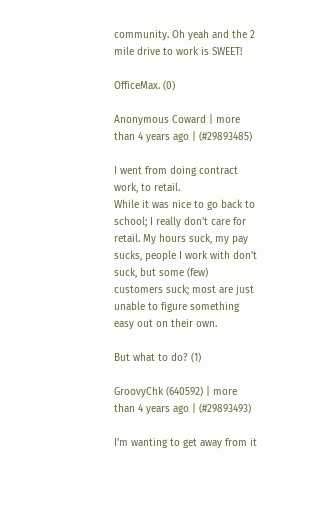community. Oh yeah and the 2 mile drive to work is SWEET!

OfficeMax. (0)

Anonymous Coward | more than 4 years ago | (#29893485)

I went from doing contract work, to retail.
While it was nice to go back to school; I really don't care for retail. My hours suck, my pay sucks, people I work with don't suck, but some (few) customers suck; most are just unable to figure something easy out on their own.

But what to do? (1)

GroovyChk (640592) | more than 4 years ago | (#29893493)

I'm wanting to get away from it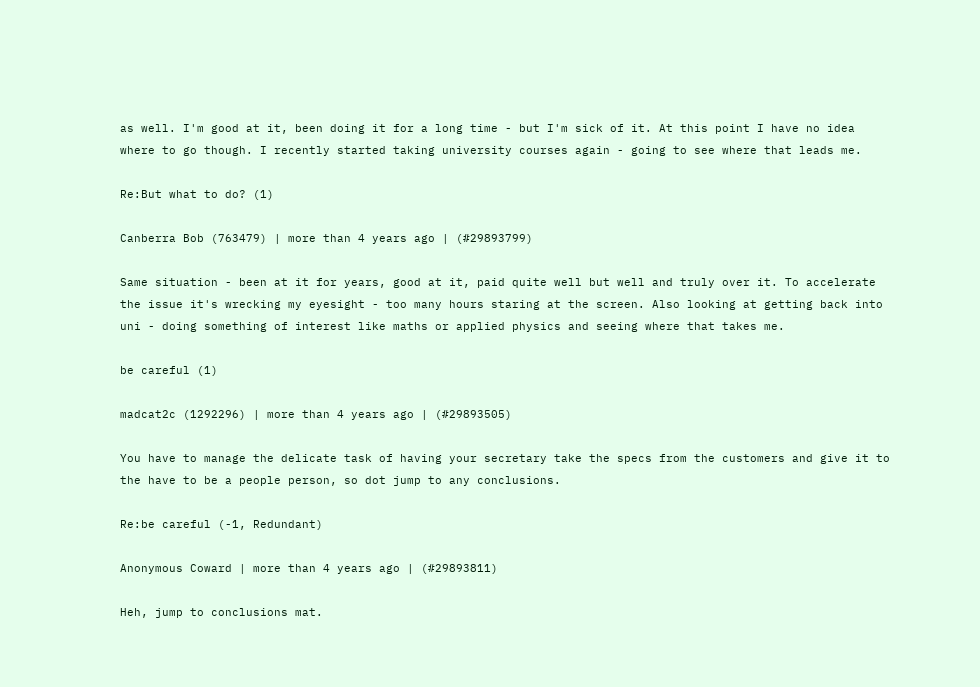as well. I'm good at it, been doing it for a long time - but I'm sick of it. At this point I have no idea where to go though. I recently started taking university courses again - going to see where that leads me.

Re:But what to do? (1)

Canberra Bob (763479) | more than 4 years ago | (#29893799)

Same situation - been at it for years, good at it, paid quite well but well and truly over it. To accelerate the issue it's wrecking my eyesight - too many hours staring at the screen. Also looking at getting back into uni - doing something of interest like maths or applied physics and seeing where that takes me.

be careful (1)

madcat2c (1292296) | more than 4 years ago | (#29893505)

You have to manage the delicate task of having your secretary take the specs from the customers and give it to the have to be a people person, so dot jump to any conclusions.

Re:be careful (-1, Redundant)

Anonymous Coward | more than 4 years ago | (#29893811)

Heh, jump to conclusions mat.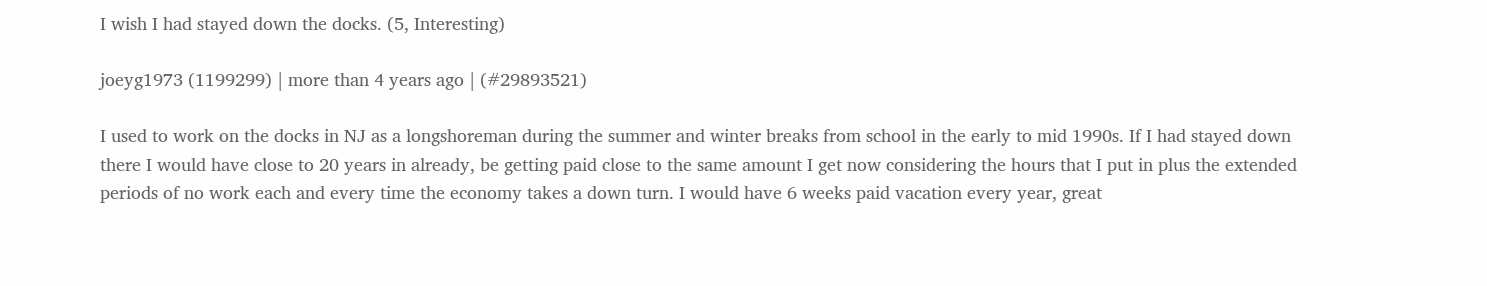I wish I had stayed down the docks. (5, Interesting)

joeyg1973 (1199299) | more than 4 years ago | (#29893521)

I used to work on the docks in NJ as a longshoreman during the summer and winter breaks from school in the early to mid 1990s. If I had stayed down there I would have close to 20 years in already, be getting paid close to the same amount I get now considering the hours that I put in plus the extended periods of no work each and every time the economy takes a down turn. I would have 6 weeks paid vacation every year, great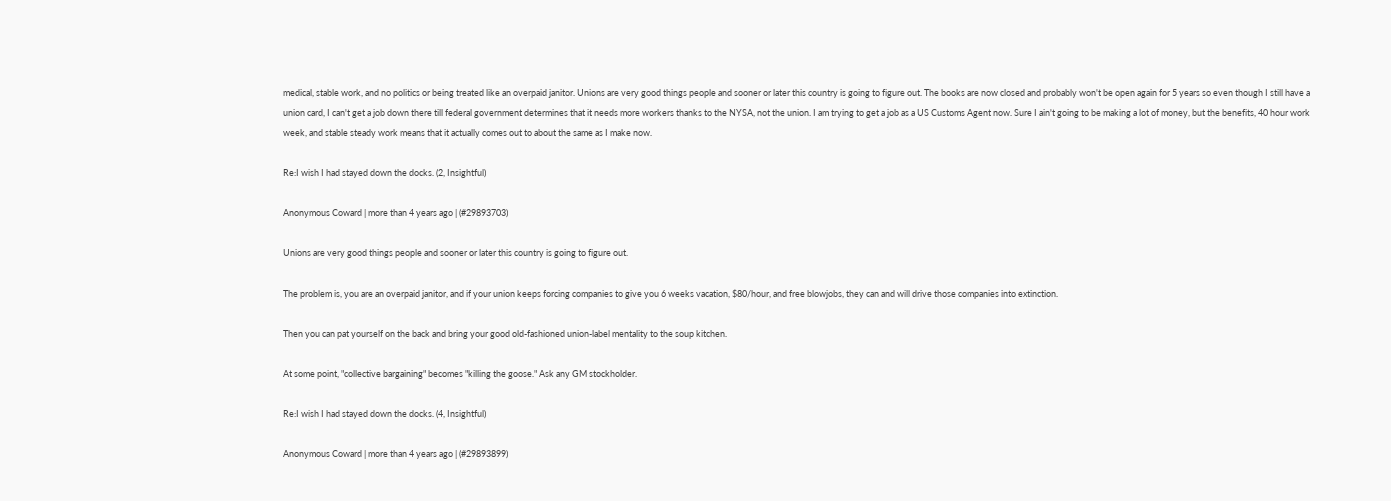medical, stable work, and no politics or being treated like an overpaid janitor. Unions are very good things people and sooner or later this country is going to figure out. The books are now closed and probably won't be open again for 5 years so even though I still have a union card, I can't get a job down there till federal government determines that it needs more workers thanks to the NYSA, not the union. I am trying to get a job as a US Customs Agent now. Sure I ain't going to be making a lot of money, but the benefits, 40 hour work week, and stable steady work means that it actually comes out to about the same as I make now.

Re:I wish I had stayed down the docks. (2, Insightful)

Anonymous Coward | more than 4 years ago | (#29893703)

Unions are very good things people and sooner or later this country is going to figure out.

The problem is, you are an overpaid janitor, and if your union keeps forcing companies to give you 6 weeks vacation, $80/hour, and free blowjobs, they can and will drive those companies into extinction.

Then you can pat yourself on the back and bring your good old-fashioned union-label mentality to the soup kitchen.

At some point, "collective bargaining" becomes "killing the goose." Ask any GM stockholder.

Re:I wish I had stayed down the docks. (4, Insightful)

Anonymous Coward | more than 4 years ago | (#29893899)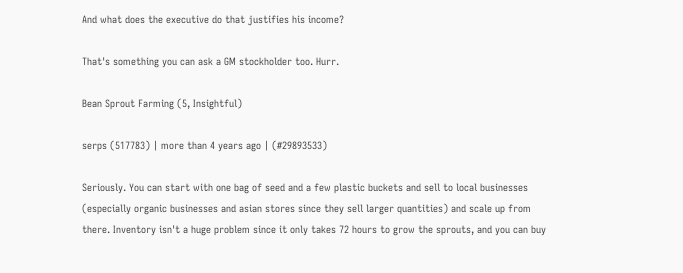And what does the executive do that justifies his income?

That's something you can ask a GM stockholder too. Hurr.

Bean Sprout Farming (5, Insightful)

serps (517783) | more than 4 years ago | (#29893533)

Seriously. You can start with one bag of seed and a few plastic buckets and sell to local businesses (especially organic businesses and asian stores since they sell larger quantities) and scale up from there. Inventory isn't a huge problem since it only takes 72 hours to grow the sprouts, and you can buy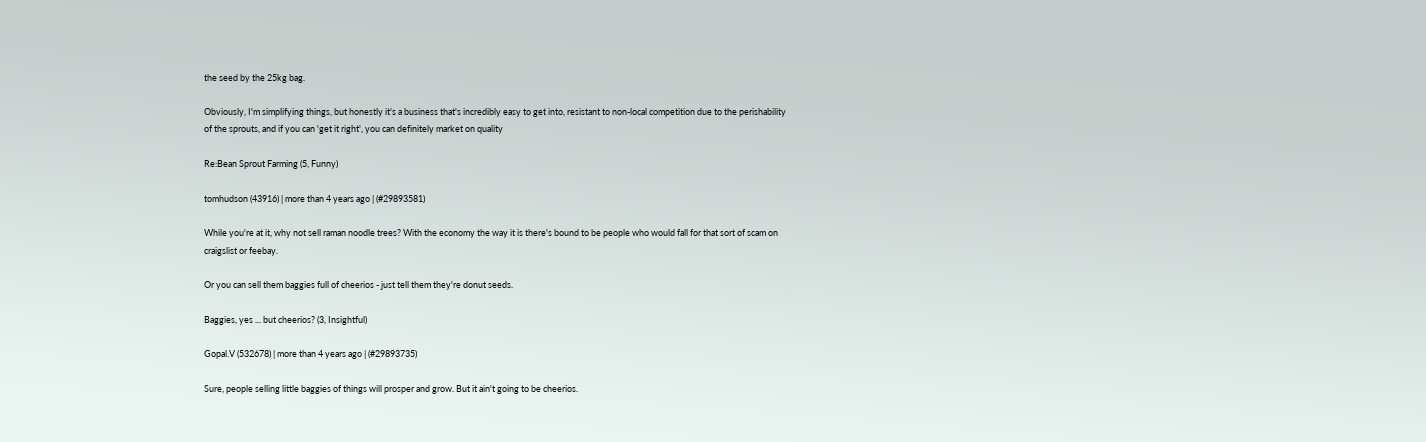the seed by the 25kg bag.

Obviously, I'm simplifying things, but honestly it's a business that's incredibly easy to get into, resistant to non-local competition due to the perishability of the sprouts, and if you can 'get it right', you can definitely market on quality

Re:Bean Sprout Farming (5, Funny)

tomhudson (43916) | more than 4 years ago | (#29893581)

While you're at it, why not sell raman noodle trees? With the economy the way it is there's bound to be people who would fall for that sort of scam on craigslist or feebay.

Or you can sell them baggies full of cheerios - just tell them they're donut seeds.

Baggies, yes ... but cheerios? (3, Insightful)

Gopal.V (532678) | more than 4 years ago | (#29893735)

Sure, people selling little baggies of things will prosper and grow. But it ain't going to be cheerios.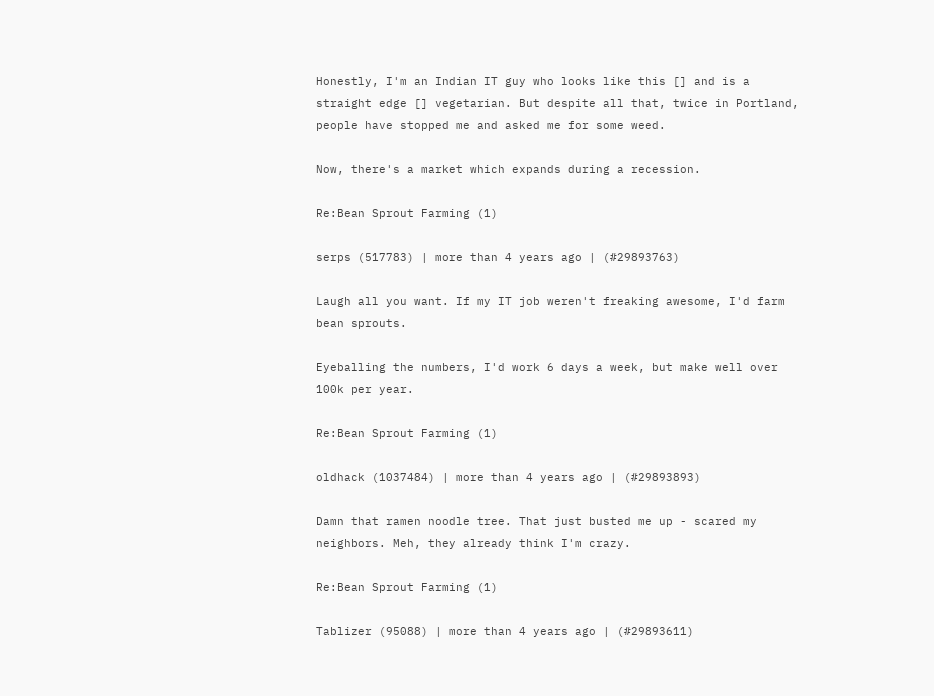Honestly, I'm an Indian IT guy who looks like this [] and is a straight edge [] vegetarian. But despite all that, twice in Portland, people have stopped me and asked me for some weed.

Now, there's a market which expands during a recession.

Re:Bean Sprout Farming (1)

serps (517783) | more than 4 years ago | (#29893763)

Laugh all you want. If my IT job weren't freaking awesome, I'd farm bean sprouts.

Eyeballing the numbers, I'd work 6 days a week, but make well over 100k per year.

Re:Bean Sprout Farming (1)

oldhack (1037484) | more than 4 years ago | (#29893893)

Damn that ramen noodle tree. That just busted me up - scared my neighbors. Meh, they already think I'm crazy.

Re:Bean Sprout Farming (1)

Tablizer (95088) | more than 4 years ago | (#29893611)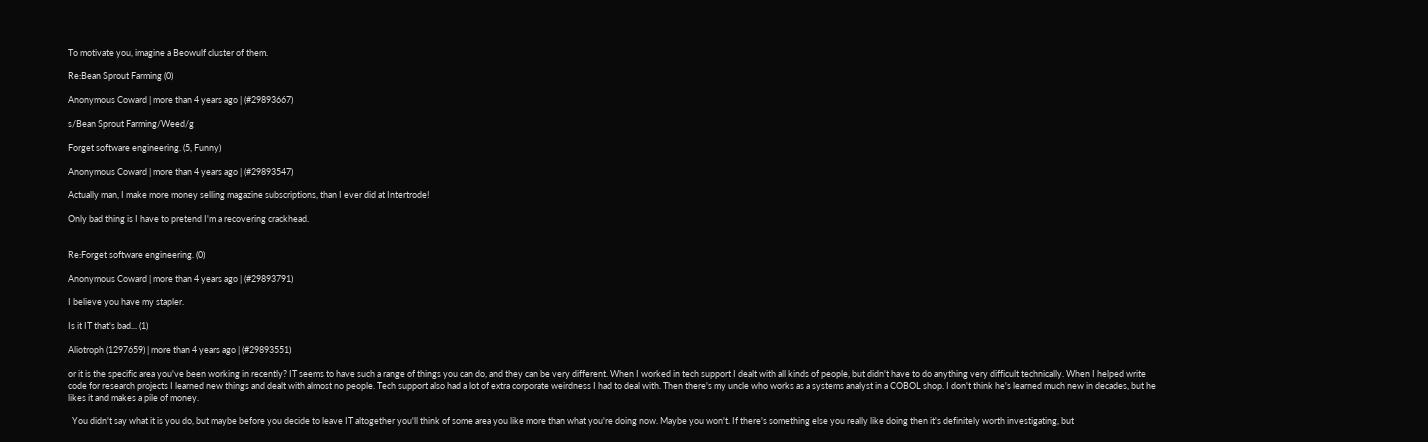To motivate you, imagine a Beowulf cluster of them.

Re:Bean Sprout Farming (0)

Anonymous Coward | more than 4 years ago | (#29893667)

s/Bean Sprout Farming/Weed/g

Forget software engineering. (5, Funny)

Anonymous Coward | more than 4 years ago | (#29893547)

Actually man, I make more money selling magazine subscriptions, than I ever did at Intertrode!

Only bad thing is I have to pretend I'm a recovering crackhead.


Re:Forget software engineering. (0)

Anonymous Coward | more than 4 years ago | (#29893791)

I believe you have my stapler.

Is it IT that's bad... (1)

Aliotroph (1297659) | more than 4 years ago | (#29893551)

or it is the specific area you've been working in recently? IT seems to have such a range of things you can do, and they can be very different. When I worked in tech support I dealt with all kinds of people, but didn't have to do anything very difficult technically. When I helped write code for research projects I learned new things and dealt with almost no people. Tech support also had a lot of extra corporate weirdness I had to deal with. Then there's my uncle who works as a systems analyst in a COBOL shop. I don't think he's learned much new in decades, but he likes it and makes a pile of money.

  You didn't say what it is you do, but maybe before you decide to leave IT altogether you'll think of some area you like more than what you're doing now. Maybe you won't. If there's something else you really like doing then it's definitely worth investigating, but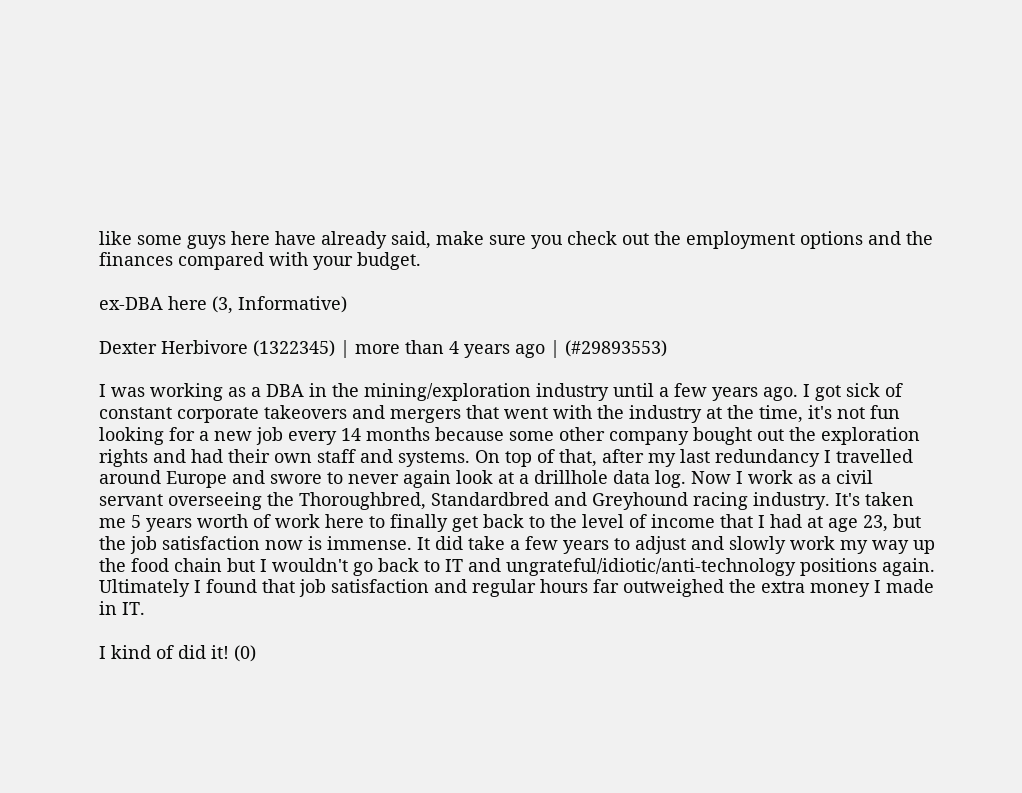like some guys here have already said, make sure you check out the employment options and the finances compared with your budget.

ex-DBA here (3, Informative)

Dexter Herbivore (1322345) | more than 4 years ago | (#29893553)

I was working as a DBA in the mining/exploration industry until a few years ago. I got sick of constant corporate takeovers and mergers that went with the industry at the time, it's not fun looking for a new job every 14 months because some other company bought out the exploration rights and had their own staff and systems. On top of that, after my last redundancy I travelled around Europe and swore to never again look at a drillhole data log. Now I work as a civil servant overseeing the Thoroughbred, Standardbred and Greyhound racing industry. It's taken me 5 years worth of work here to finally get back to the level of income that I had at age 23, but the job satisfaction now is immense. It did take a few years to adjust and slowly work my way up the food chain but I wouldn't go back to IT and ungrateful/idiotic/anti-technology positions again. Ultimately I found that job satisfaction and regular hours far outweighed the extra money I made in IT.

I kind of did it! (0)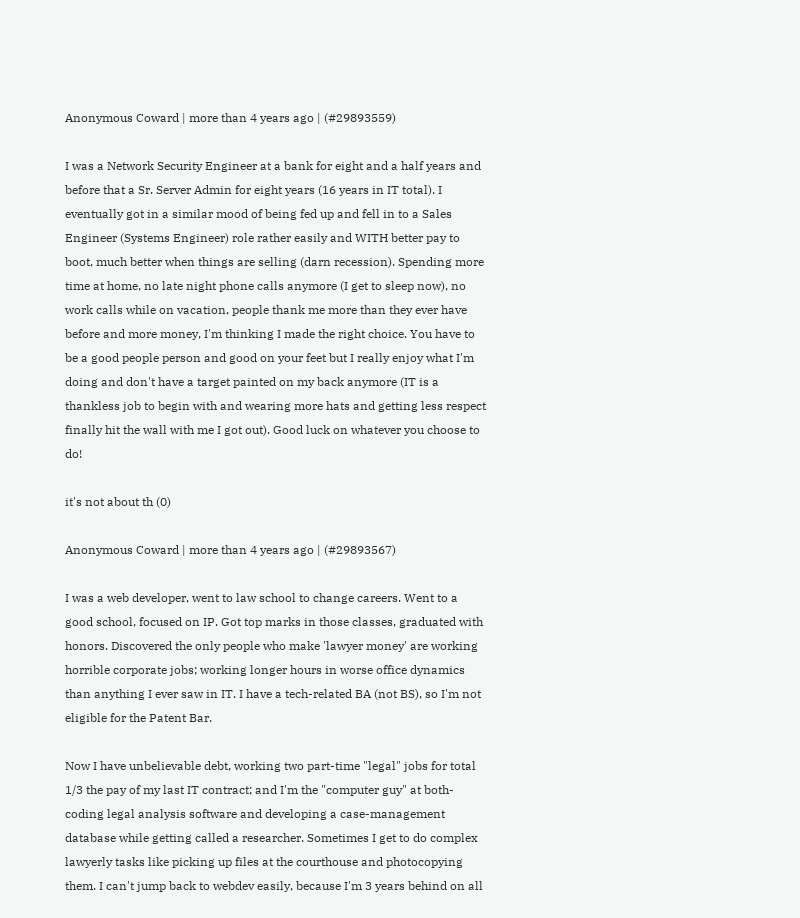Anonymous Coward | more than 4 years ago | (#29893559)

I was a Network Security Engineer at a bank for eight and a half years and before that a Sr. Server Admin for eight years (16 years in IT total). I eventually got in a similar mood of being fed up and fell in to a Sales Engineer (Systems Engineer) role rather easily and WITH better pay to boot, much better when things are selling (darn recession). Spending more time at home, no late night phone calls anymore (I get to sleep now), no work calls while on vacation, people thank me more than they ever have before and more money, I'm thinking I made the right choice. You have to be a good people person and good on your feet but I really enjoy what I'm doing and don't have a target painted on my back anymore (IT is a thankless job to begin with and wearing more hats and getting less respect finally hit the wall with me I got out). Good luck on whatever you choose to do!

it's not about th (0)

Anonymous Coward | more than 4 years ago | (#29893567)

I was a web developer, went to law school to change careers. Went to a good school, focused on IP. Got top marks in those classes, graduated with honors. Discovered the only people who make 'lawyer money' are working horrible corporate jobs; working longer hours in worse office dynamics than anything I ever saw in IT. I have a tech-related BA (not BS), so I'm not eligible for the Patent Bar.

Now I have unbelievable debt, working two part-time "legal" jobs for total 1/3 the pay of my last IT contract; and I'm the "computer guy" at both- coding legal analysis software and developing a case-management database while getting called a researcher. Sometimes I get to do complex lawyerly tasks like picking up files at the courthouse and photocopying them. I can't jump back to webdev easily, because I'm 3 years behind on all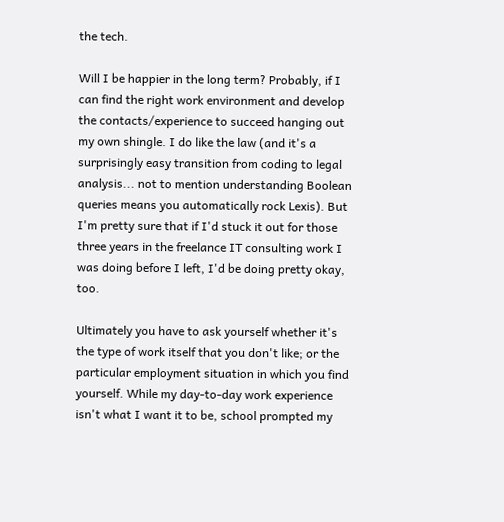the tech.

Will I be happier in the long term? Probably, if I can find the right work environment and develop the contacts/experience to succeed hanging out my own shingle. I do like the law (and it's a surprisingly easy transition from coding to legal analysis... not to mention understanding Boolean queries means you automatically rock Lexis). But I'm pretty sure that if I'd stuck it out for those three years in the freelance IT consulting work I was doing before I left, I'd be doing pretty okay, too.

Ultimately you have to ask yourself whether it's the type of work itself that you don't like; or the particular employment situation in which you find yourself. While my day-to-day work experience isn't what I want it to be, school prompted my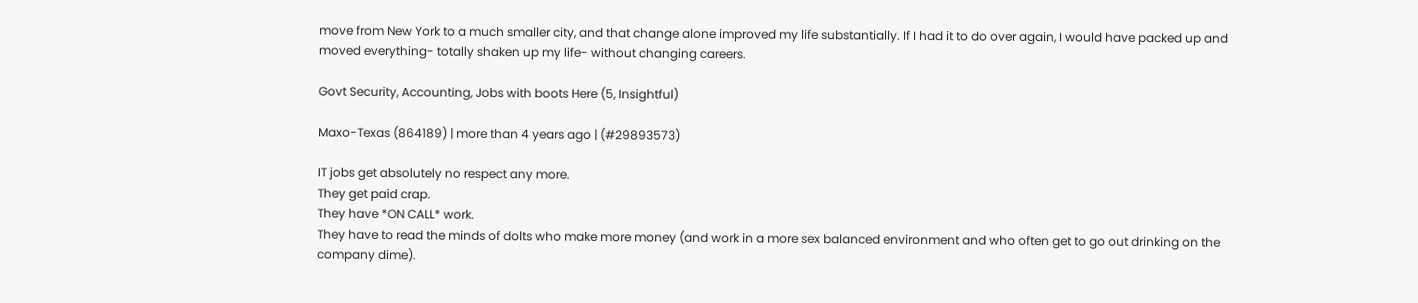move from New York to a much smaller city, and that change alone improved my life substantially. If I had it to do over again, I would have packed up and moved everything- totally shaken up my life- without changing careers.

Govt Security, Accounting, Jobs with boots Here (5, Insightful)

Maxo-Texas (864189) | more than 4 years ago | (#29893573)

IT jobs get absolutely no respect any more.
They get paid crap.
They have *ON CALL* work.
They have to read the minds of dolts who make more money (and work in a more sex balanced environment and who often get to go out drinking on the company dime).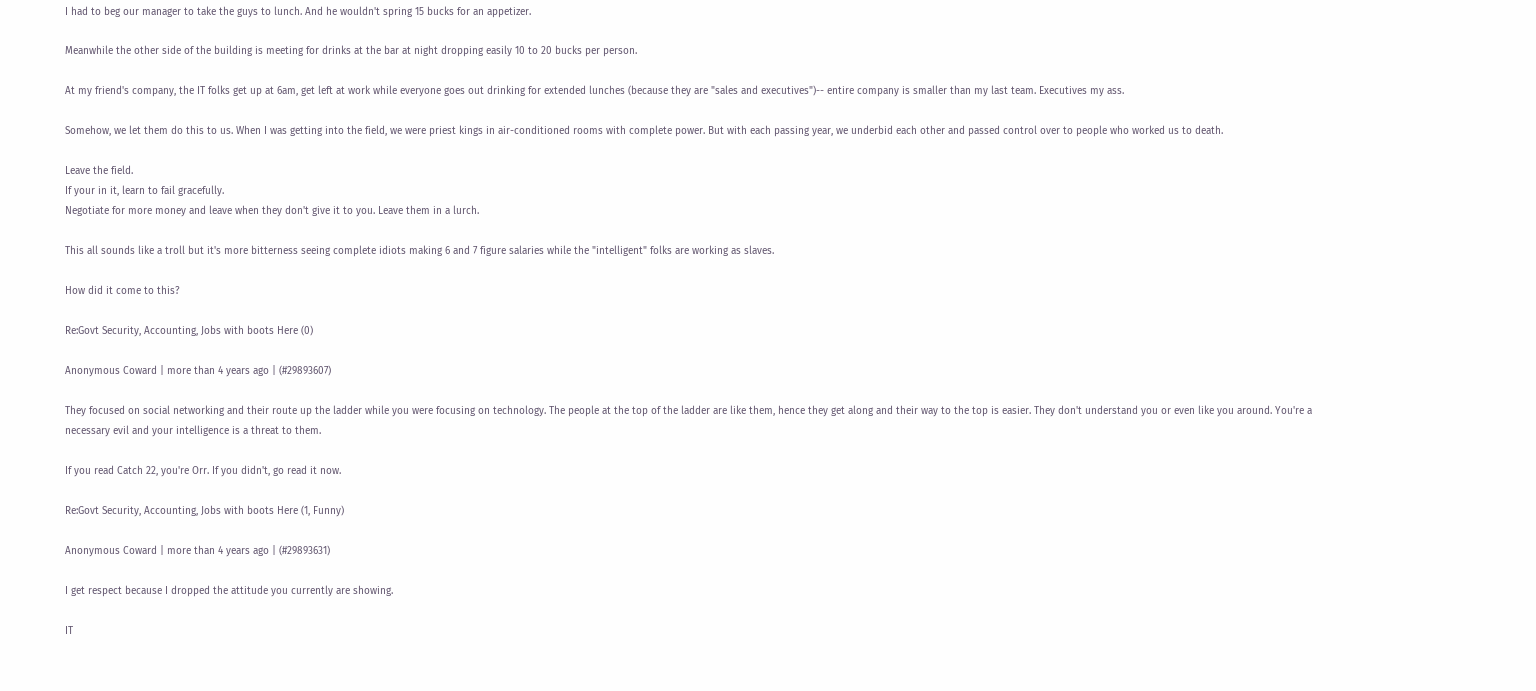I had to beg our manager to take the guys to lunch. And he wouldn't spring 15 bucks for an appetizer.

Meanwhile the other side of the building is meeting for drinks at the bar at night dropping easily 10 to 20 bucks per person.

At my friend's company, the IT folks get up at 6am, get left at work while everyone goes out drinking for extended lunches (because they are "sales and executives")-- entire company is smaller than my last team. Executives my ass.

Somehow, we let them do this to us. When I was getting into the field, we were priest kings in air-conditioned rooms with complete power. But with each passing year, we underbid each other and passed control over to people who worked us to death.

Leave the field.
If your in it, learn to fail gracefully.
Negotiate for more money and leave when they don't give it to you. Leave them in a lurch.

This all sounds like a troll but it's more bitterness seeing complete idiots making 6 and 7 figure salaries while the "intelligent" folks are working as slaves.

How did it come to this?

Re:Govt Security, Accounting, Jobs with boots Here (0)

Anonymous Coward | more than 4 years ago | (#29893607)

They focused on social networking and their route up the ladder while you were focusing on technology. The people at the top of the ladder are like them, hence they get along and their way to the top is easier. They don't understand you or even like you around. You're a necessary evil and your intelligence is a threat to them.

If you read Catch 22, you're Orr. If you didn't, go read it now.

Re:Govt Security, Accounting, Jobs with boots Here (1, Funny)

Anonymous Coward | more than 4 years ago | (#29893631)

I get respect because I dropped the attitude you currently are showing.

IT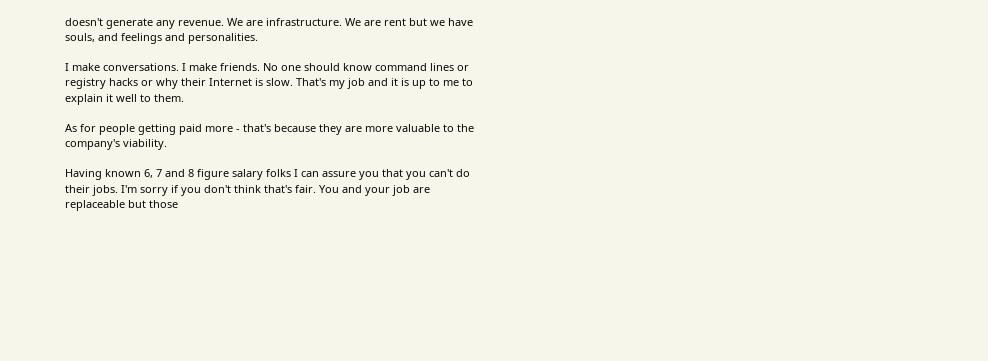doesn't generate any revenue. We are infrastructure. We are rent but we have souls, and feelings and personalities.

I make conversations. I make friends. No one should know command lines or registry hacks or why their Internet is slow. That's my job and it is up to me to explain it well to them.

As for people getting paid more - that's because they are more valuable to the company's viability.

Having known 6, 7 and 8 figure salary folks I can assure you that you can't do their jobs. I'm sorry if you don't think that's fair. You and your job are replaceable but those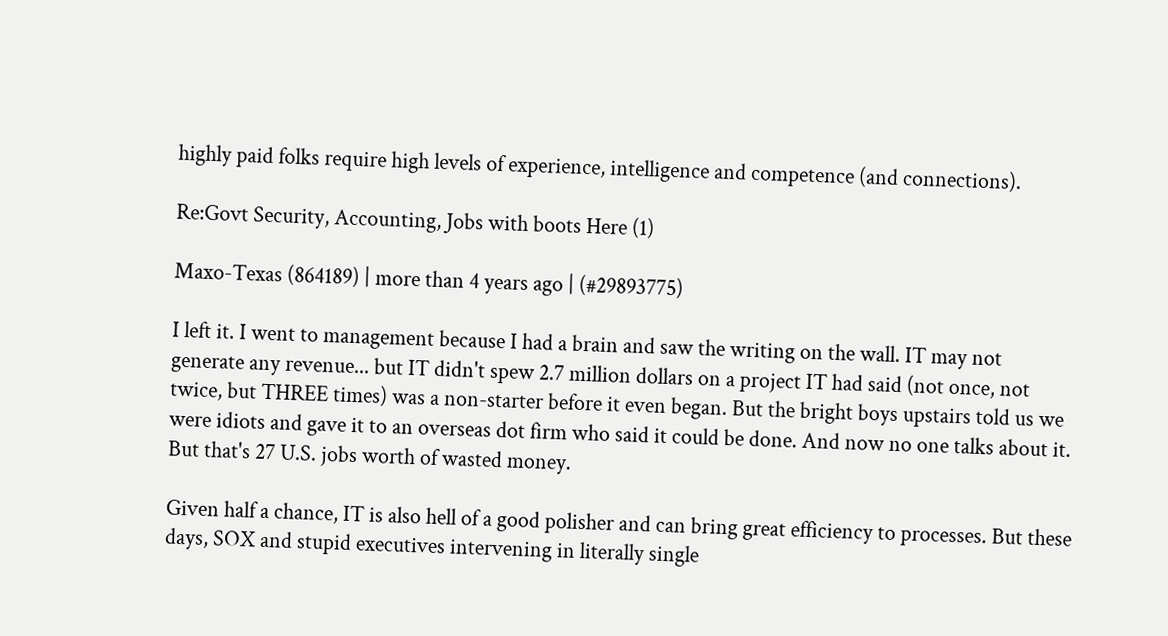highly paid folks require high levels of experience, intelligence and competence (and connections).

Re:Govt Security, Accounting, Jobs with boots Here (1)

Maxo-Texas (864189) | more than 4 years ago | (#29893775)

I left it. I went to management because I had a brain and saw the writing on the wall. IT may not generate any revenue... but IT didn't spew 2.7 million dollars on a project IT had said (not once, not twice, but THREE times) was a non-starter before it even began. But the bright boys upstairs told us we were idiots and gave it to an overseas dot firm who said it could be done. And now no one talks about it. But that's 27 U.S. jobs worth of wasted money.

Given half a chance, IT is also hell of a good polisher and can bring great efficiency to processes. But these days, SOX and stupid executives intervening in literally single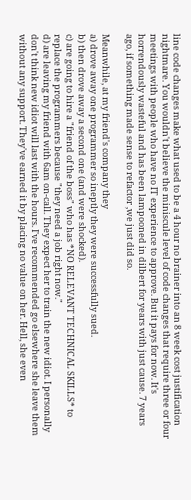line code changes make what used to be a 4 hour no brainer into an 8 week cost justification nightmare. You wouldn't believe the miniscule level of code changes that require three or four meetings with people who have no IT experience to approve. But it pays for now. It's horrendously wasteful and has been lampooned in dilbert for years with just cause. 7 years ago, if something made sense to refactor ,we just did so.

Meanwhile, at my friend's company they
a) drove away one programmer so ineptly they were successfully sued.
b) then drove away a second one (and were shocked).
c) are going to hire a "friend of the boss" who has *NO RELEVANT TECHNICAL SKILLS* to replace the programmers because "they need a job right now."
d) are leaving my friend with 6am on-call. They expect her to train the new idiot. I personally don't think new idiot will last with the hours. I've recommended go elsewhere she leave them without any support. They've earned it by placing no value on her. Hell, she even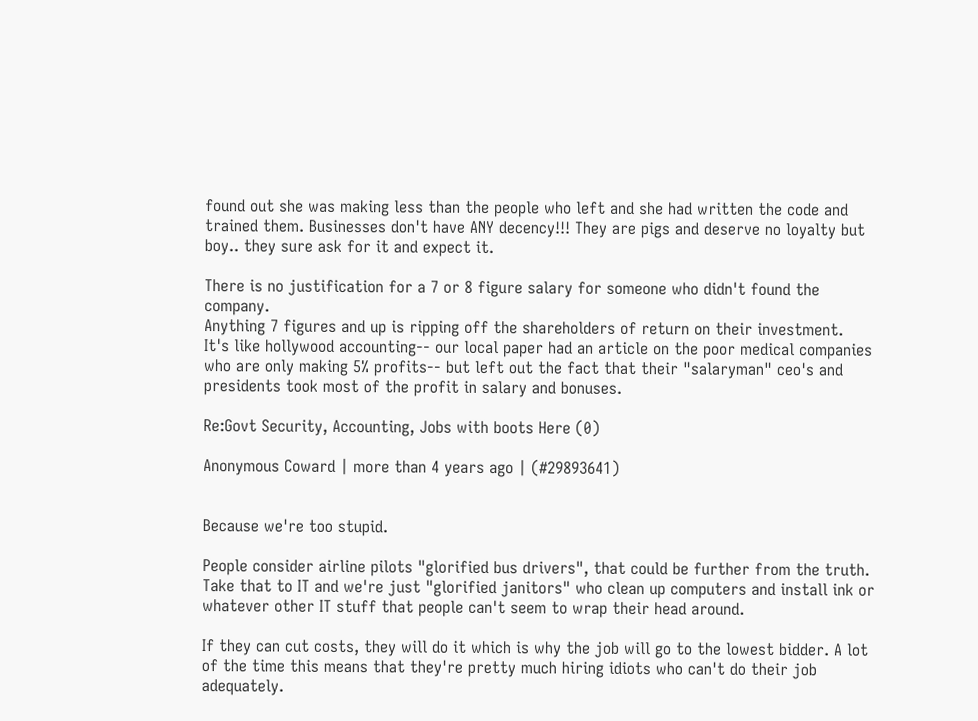found out she was making less than the people who left and she had written the code and trained them. Businesses don't have ANY decency!!! They are pigs and deserve no loyalty but boy.. they sure ask for it and expect it.

There is no justification for a 7 or 8 figure salary for someone who didn't found the company.
Anything 7 figures and up is ripping off the shareholders of return on their investment.
It's like hollywood accounting-- our local paper had an article on the poor medical companies who are only making 5% profits-- but left out the fact that their "salaryman" ceo's and presidents took most of the profit in salary and bonuses.

Re:Govt Security, Accounting, Jobs with boots Here (0)

Anonymous Coward | more than 4 years ago | (#29893641)


Because we're too stupid.

People consider airline pilots "glorified bus drivers", that could be further from the truth. Take that to IT and we're just "glorified janitors" who clean up computers and install ink or whatever other IT stuff that people can't seem to wrap their head around.

If they can cut costs, they will do it which is why the job will go to the lowest bidder. A lot of the time this means that they're pretty much hiring idiots who can't do their job adequately.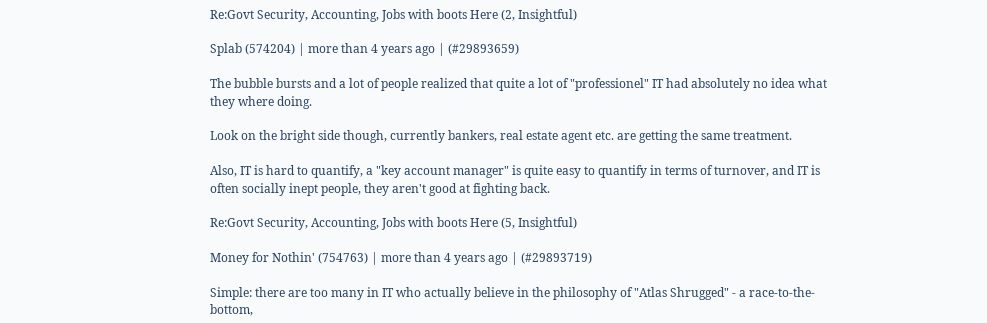Re:Govt Security, Accounting, Jobs with boots Here (2, Insightful)

Splab (574204) | more than 4 years ago | (#29893659)

The bubble bursts and a lot of people realized that quite a lot of "professionel" IT had absolutely no idea what they where doing.

Look on the bright side though, currently bankers, real estate agent etc. are getting the same treatment.

Also, IT is hard to quantify, a "key account manager" is quite easy to quantify in terms of turnover, and IT is often socially inept people, they aren't good at fighting back.

Re:Govt Security, Accounting, Jobs with boots Here (5, Insightful)

Money for Nothin' (754763) | more than 4 years ago | (#29893719)

Simple: there are too many in IT who actually believe in the philosophy of "Atlas Shrugged" - a race-to-the-bottom,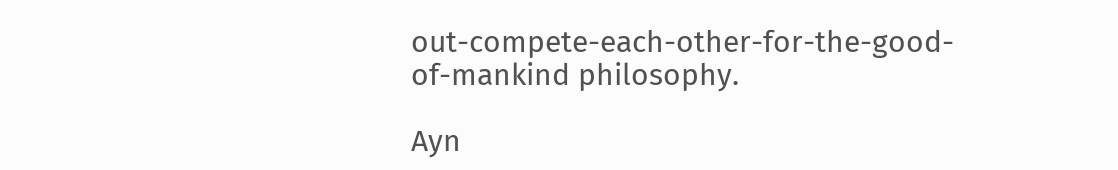out-compete-each-other-for-the-good-of-mankind philosophy.

Ayn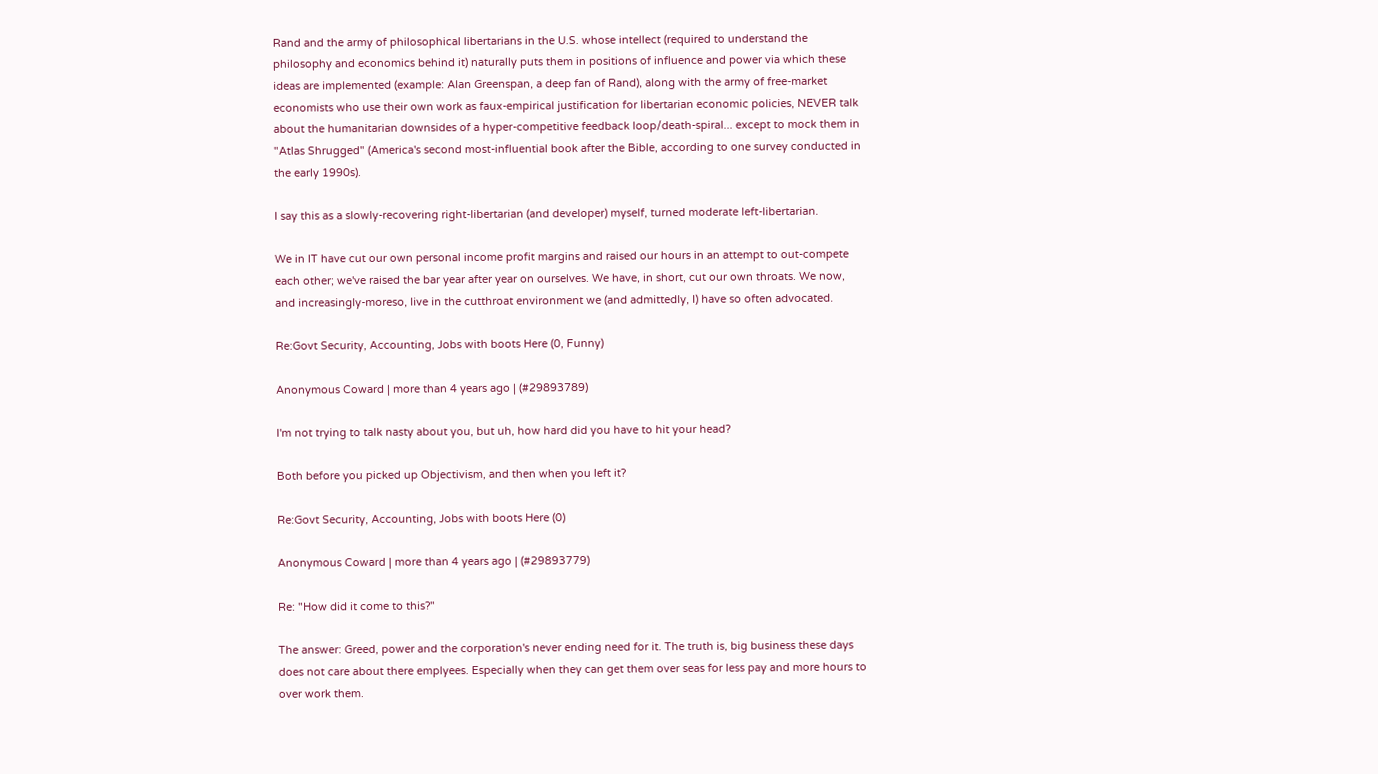Rand and the army of philosophical libertarians in the U.S. whose intellect (required to understand the philosophy and economics behind it) naturally puts them in positions of influence and power via which these ideas are implemented (example: Alan Greenspan, a deep fan of Rand), along with the army of free-market economists who use their own work as faux-empirical justification for libertarian economic policies, NEVER talk about the humanitarian downsides of a hyper-competitive feedback loop/death-spiral... except to mock them in "Atlas Shrugged" (America's second most-influential book after the Bible, according to one survey conducted in the early 1990s).

I say this as a slowly-recovering right-libertarian (and developer) myself, turned moderate left-libertarian.

We in IT have cut our own personal income profit margins and raised our hours in an attempt to out-compete each other; we've raised the bar year after year on ourselves. We have, in short, cut our own throats. We now, and increasingly-moreso, live in the cutthroat environment we (and admittedly, I) have so often advocated.

Re:Govt Security, Accounting, Jobs with boots Here (0, Funny)

Anonymous Coward | more than 4 years ago | (#29893789)

I'm not trying to talk nasty about you, but uh, how hard did you have to hit your head?

Both before you picked up Objectivism, and then when you left it?

Re:Govt Security, Accounting, Jobs with boots Here (0)

Anonymous Coward | more than 4 years ago | (#29893779)

Re: "How did it come to this?"

The answer: Greed, power and the corporation's never ending need for it. The truth is, big business these days does not care about there emplyees. Especially when they can get them over seas for less pay and more hours to over work them.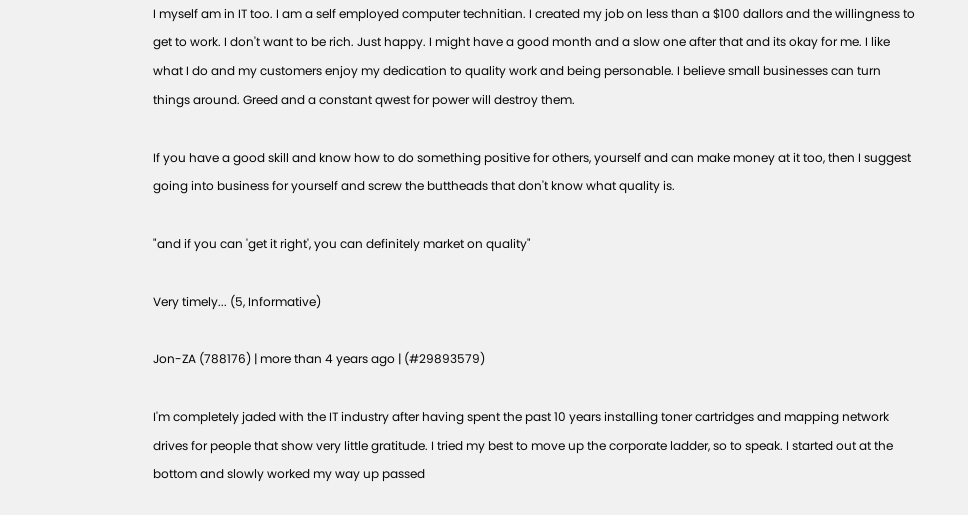I myself am in IT too. I am a self employed computer technitian. I created my job on less than a $100 dallors and the willingness to get to work. I don't want to be rich. Just happy. I might have a good month and a slow one after that and its okay for me. I like what I do and my customers enjoy my dedication to quality work and being personable. I believe small businesses can turn things around. Greed and a constant qwest for power will destroy them.

If you have a good skill and know how to do something positive for others, yourself and can make money at it too, then I suggest going into business for yourself and screw the buttheads that don't know what quality is.

"and if you can 'get it right', you can definitely market on quality"

Very timely... (5, Informative)

Jon-ZA (788176) | more than 4 years ago | (#29893579)

I'm completely jaded with the IT industry after having spent the past 10 years installing toner cartridges and mapping network drives for people that show very little gratitude. I tried my best to move up the corporate ladder, so to speak. I started out at the bottom and slowly worked my way up passed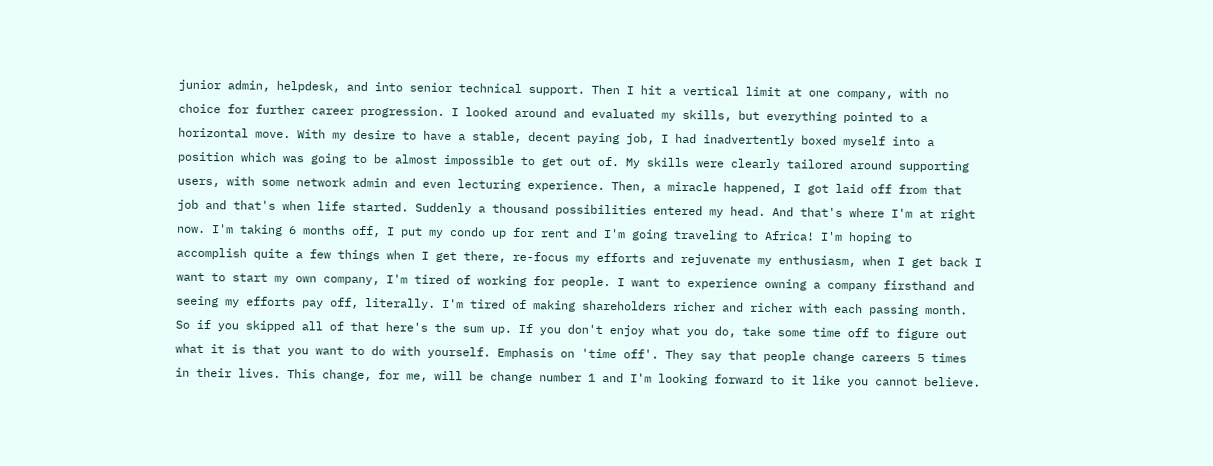junior admin, helpdesk, and into senior technical support. Then I hit a vertical limit at one company, with no choice for further career progression. I looked around and evaluated my skills, but everything pointed to a horizontal move. With my desire to have a stable, decent paying job, I had inadvertently boxed myself into a position which was going to be almost impossible to get out of. My skills were clearly tailored around supporting users, with some network admin and even lecturing experience. Then, a miracle happened, I got laid off from that job and that's when life started. Suddenly a thousand possibilities entered my head. And that's where I'm at right now. I'm taking 6 months off, I put my condo up for rent and I'm going traveling to Africa! I'm hoping to accomplish quite a few things when I get there, re-focus my efforts and rejuvenate my enthusiasm, when I get back I want to start my own company, I'm tired of working for people. I want to experience owning a company firsthand and seeing my efforts pay off, literally. I'm tired of making shareholders richer and richer with each passing month. So if you skipped all of that here's the sum up. If you don't enjoy what you do, take some time off to figure out what it is that you want to do with yourself. Emphasis on 'time off'. They say that people change careers 5 times in their lives. This change, for me, will be change number 1 and I'm looking forward to it like you cannot believe.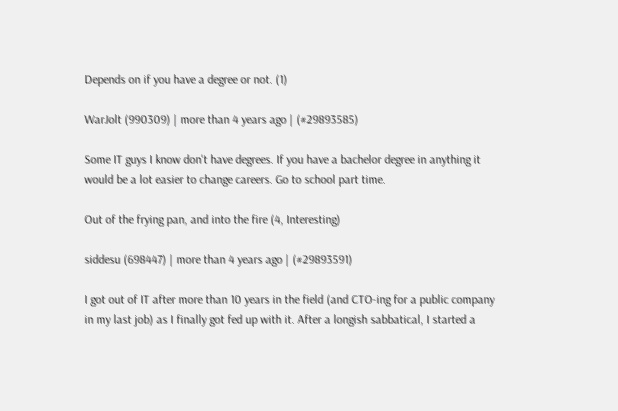Depends on if you have a degree or not. (1)

WarJolt (990309) | more than 4 years ago | (#29893585)

Some IT guys I know don't have degrees. If you have a bachelor degree in anything it would be a lot easier to change careers. Go to school part time.

Out of the frying pan, and into the fire (4, Interesting)

siddesu (698447) | more than 4 years ago | (#29893591)

I got out of IT after more than 10 years in the field (and CTO-ing for a public company in my last job) as I finally got fed up with it. After a longish sabbatical, I started a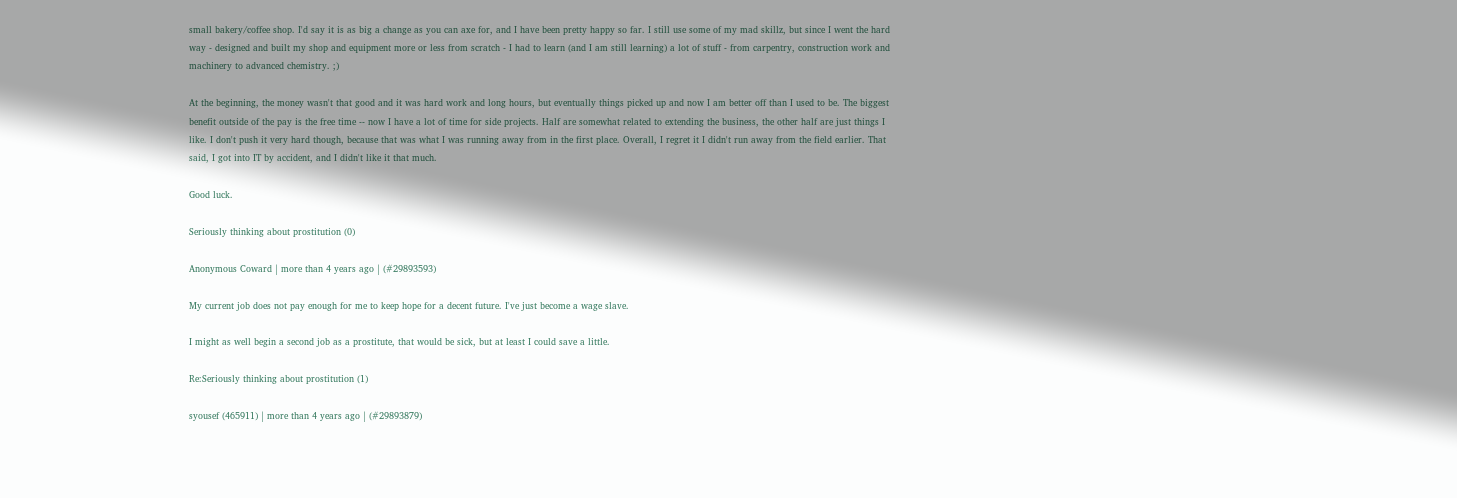small bakery/coffee shop. I'd say it is as big a change as you can axe for, and I have been pretty happy so far. I still use some of my mad skillz, but since I went the hard way - designed and built my shop and equipment more or less from scratch - I had to learn (and I am still learning) a lot of stuff - from carpentry, construction work and machinery to advanced chemistry. ;)

At the beginning, the money wasn't that good and it was hard work and long hours, but eventually things picked up and now I am better off than I used to be. The biggest benefit outside of the pay is the free time -- now I have a lot of time for side projects. Half are somewhat related to extending the business, the other half are just things I like. I don't push it very hard though, because that was what I was running away from in the first place. Overall, I regret it I didn't run away from the field earlier. That said, I got into IT by accident, and I didn't like it that much.

Good luck.

Seriously thinking about prostitution (0)

Anonymous Coward | more than 4 years ago | (#29893593)

My current job does not pay enough for me to keep hope for a decent future. I've just become a wage slave.

I might as well begin a second job as a prostitute, that would be sick, but at least I could save a little.

Re:Seriously thinking about prostitution (1)

syousef (465911) | more than 4 years ago | (#29893879)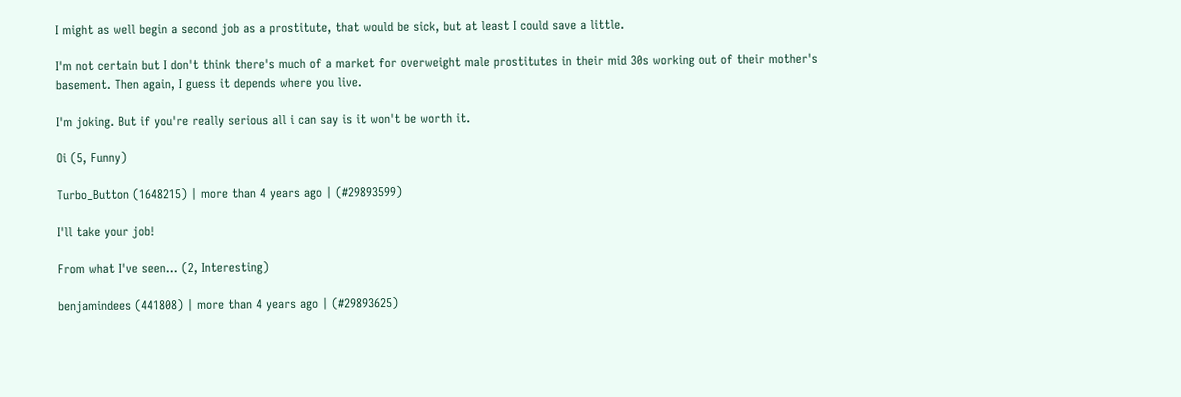I might as well begin a second job as a prostitute, that would be sick, but at least I could save a little.

I'm not certain but I don't think there's much of a market for overweight male prostitutes in their mid 30s working out of their mother's basement. Then again, I guess it depends where you live.

I'm joking. But if you're really serious all i can say is it won't be worth it.

Oi (5, Funny)

Turbo_Button (1648215) | more than 4 years ago | (#29893599)

I'll take your job!

From what I've seen... (2, Interesting)

benjamindees (441808) | more than 4 years ago | (#29893625)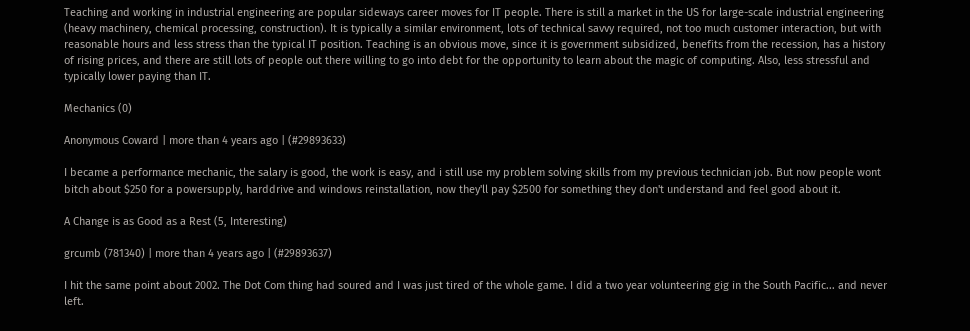Teaching and working in industrial engineering are popular sideways career moves for IT people. There is still a market in the US for large-scale industrial engineering (heavy machinery, chemical processing, construction). It is typically a similar environment, lots of technical savvy required, not too much customer interaction, but with reasonable hours and less stress than the typical IT position. Teaching is an obvious move, since it is government subsidized, benefits from the recession, has a history of rising prices, and there are still lots of people out there willing to go into debt for the opportunity to learn about the magic of computing. Also, less stressful and typically lower paying than IT.

Mechanics (0)

Anonymous Coward | more than 4 years ago | (#29893633)

I became a performance mechanic, the salary is good, the work is easy, and i still use my problem solving skills from my previous technician job. But now people wont bitch about $250 for a powersupply, harddrive and windows reinstallation, now they'll pay $2500 for something they don't understand and feel good about it.

A Change is as Good as a Rest (5, Interesting)

grcumb (781340) | more than 4 years ago | (#29893637)

I hit the same point about 2002. The Dot Com thing had soured and I was just tired of the whole game. I did a two year volunteering gig in the South Pacific... and never left.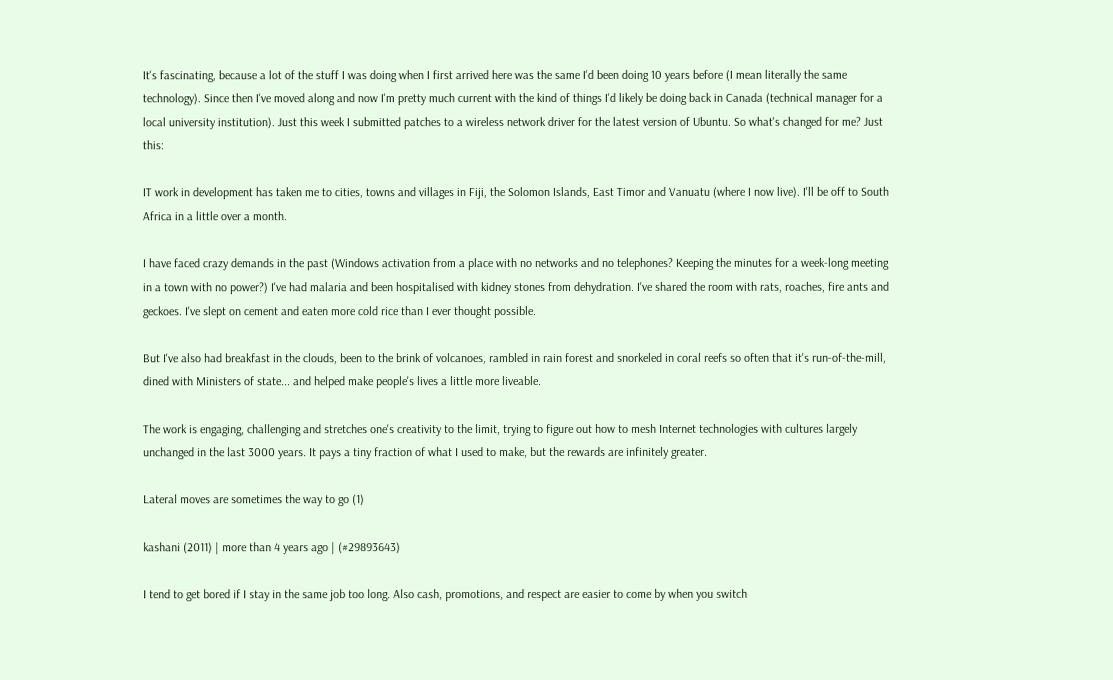It's fascinating, because a lot of the stuff I was doing when I first arrived here was the same I'd been doing 10 years before (I mean literally the same technology). Since then I've moved along and now I'm pretty much current with the kind of things I'd likely be doing back in Canada (technical manager for a local university institution). Just this week I submitted patches to a wireless network driver for the latest version of Ubuntu. So what's changed for me? Just this:

IT work in development has taken me to cities, towns and villages in Fiji, the Solomon Islands, East Timor and Vanuatu (where I now live). I'll be off to South Africa in a little over a month.

I have faced crazy demands in the past (Windows activation from a place with no networks and no telephones? Keeping the minutes for a week-long meeting in a town with no power?) I've had malaria and been hospitalised with kidney stones from dehydration. I've shared the room with rats, roaches, fire ants and geckoes. I've slept on cement and eaten more cold rice than I ever thought possible.

But I've also had breakfast in the clouds, been to the brink of volcanoes, rambled in rain forest and snorkeled in coral reefs so often that it's run-of-the-mill, dined with Ministers of state... and helped make people's lives a little more liveable.

The work is engaging, challenging and stretches one's creativity to the limit, trying to figure out how to mesh Internet technologies with cultures largely unchanged in the last 3000 years. It pays a tiny fraction of what I used to make, but the rewards are infinitely greater.

Lateral moves are sometimes the way to go (1)

kashani (2011) | more than 4 years ago | (#29893643)

I tend to get bored if I stay in the same job too long. Also cash, promotions, and respect are easier to come by when you switch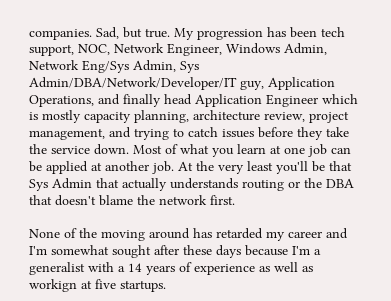companies. Sad, but true. My progression has been tech support, NOC, Network Engineer, Windows Admin, Network Eng/Sys Admin, Sys Admin/DBA/Network/Developer/IT guy, Application Operations, and finally head Application Engineer which is mostly capacity planning, architecture review, project management, and trying to catch issues before they take the service down. Most of what you learn at one job can be applied at another job. At the very least you'll be that Sys Admin that actually understands routing or the DBA that doesn't blame the network first.

None of the moving around has retarded my career and I'm somewhat sought after these days because I'm a generalist with a 14 years of experience as well as workign at five startups.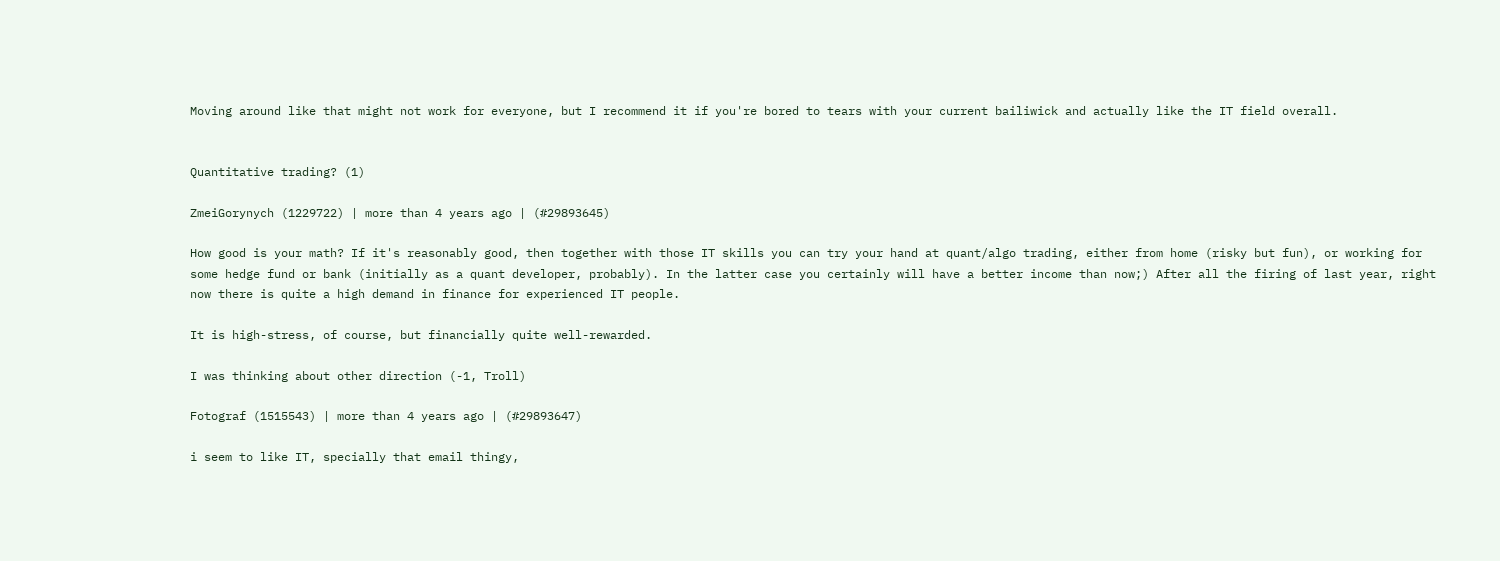Moving around like that might not work for everyone, but I recommend it if you're bored to tears with your current bailiwick and actually like the IT field overall.


Quantitative trading? (1)

ZmeiGorynych (1229722) | more than 4 years ago | (#29893645)

How good is your math? If it's reasonably good, then together with those IT skills you can try your hand at quant/algo trading, either from home (risky but fun), or working for some hedge fund or bank (initially as a quant developer, probably). In the latter case you certainly will have a better income than now;) After all the firing of last year, right now there is quite a high demand in finance for experienced IT people.

It is high-stress, of course, but financially quite well-rewarded.

I was thinking about other direction (-1, Troll)

Fotograf (1515543) | more than 4 years ago | (#29893647)

i seem to like IT, specially that email thingy,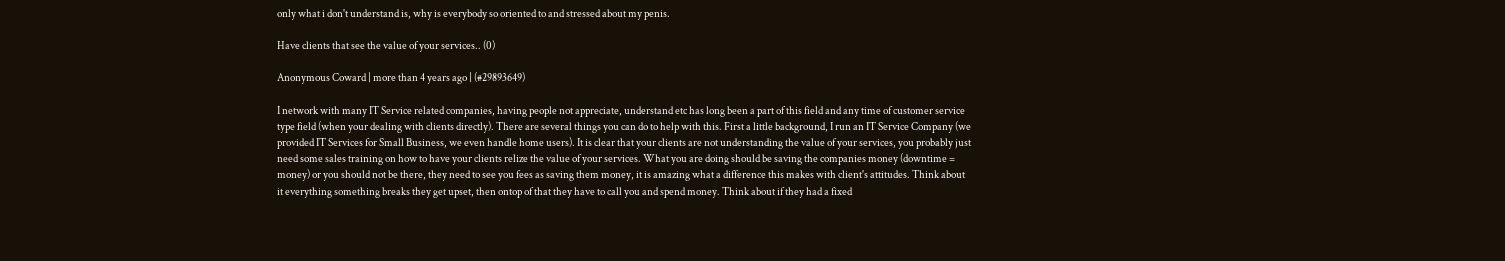only what i don't understand is, why is everybody so oriented to and stressed about my penis.

Have clients that see the value of your services.. (0)

Anonymous Coward | more than 4 years ago | (#29893649)

I network with many IT Service related companies, having people not appreciate, understand etc has long been a part of this field and any time of customer service type field (when your dealing with clients directly). There are several things you can do to help with this. First a little background, I run an IT Service Company (we provided IT Services for Small Business, we even handle home users). It is clear that your clients are not understanding the value of your services, you probably just need some sales training on how to have your clients relize the value of your services. What you are doing should be saving the companies money (downtime = money) or you should not be there, they need to see you fees as saving them money, it is amazing what a difference this makes with client's attitudes. Think about it everything something breaks they get upset, then ontop of that they have to call you and spend money. Think about if they had a fixed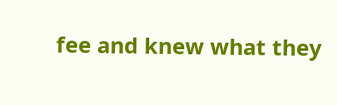fee and knew what they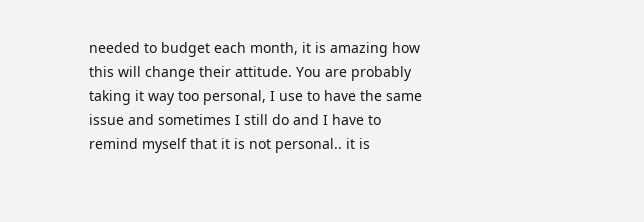needed to budget each month, it is amazing how this will change their attitude. You are probably taking it way too personal, I use to have the same issue and sometimes I still do and I have to remind myself that it is not personal.. it is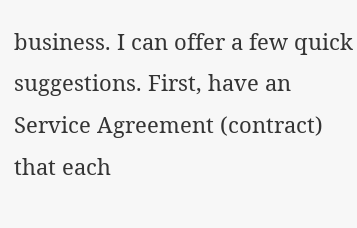business. I can offer a few quick suggestions. First, have an Service Agreement (contract) that each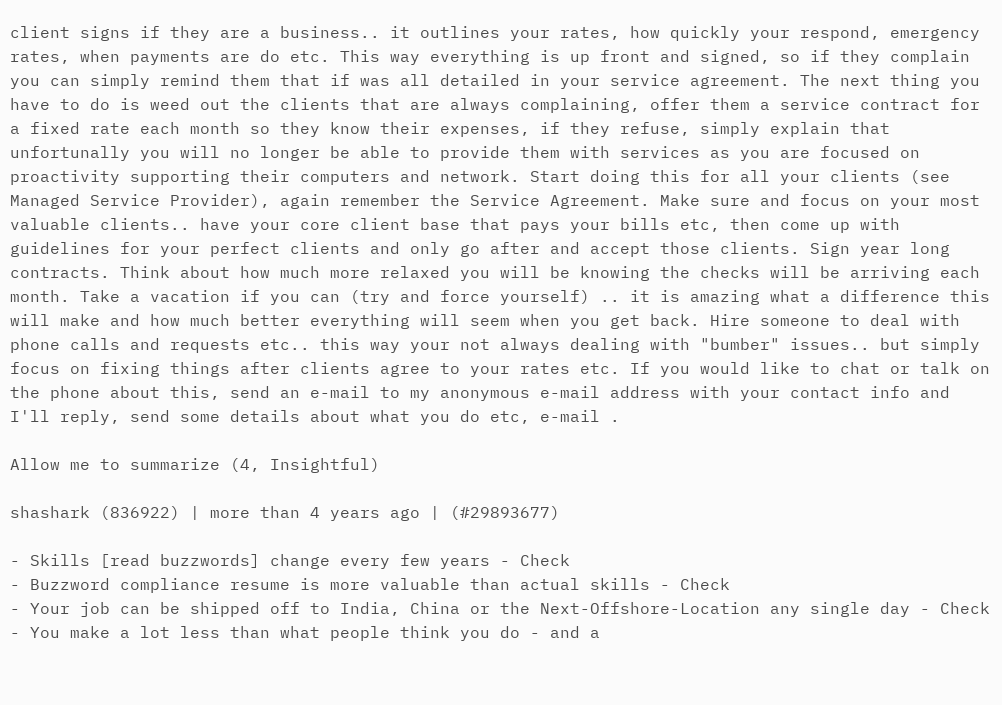client signs if they are a business.. it outlines your rates, how quickly your respond, emergency rates, when payments are do etc. This way everything is up front and signed, so if they complain you can simply remind them that if was all detailed in your service agreement. The next thing you have to do is weed out the clients that are always complaining, offer them a service contract for a fixed rate each month so they know their expenses, if they refuse, simply explain that unfortunally you will no longer be able to provide them with services as you are focused on proactivity supporting their computers and network. Start doing this for all your clients (see Managed Service Provider), again remember the Service Agreement. Make sure and focus on your most valuable clients.. have your core client base that pays your bills etc, then come up with guidelines for your perfect clients and only go after and accept those clients. Sign year long contracts. Think about how much more relaxed you will be knowing the checks will be arriving each month. Take a vacation if you can (try and force yourself) .. it is amazing what a difference this will make and how much better everything will seem when you get back. Hire someone to deal with phone calls and requests etc.. this way your not always dealing with "bumber" issues.. but simply focus on fixing things after clients agree to your rates etc. If you would like to chat or talk on the phone about this, send an e-mail to my anonymous e-mail address with your contact info and I'll reply, send some details about what you do etc, e-mail .

Allow me to summarize (4, Insightful)

shashark (836922) | more than 4 years ago | (#29893677)

- Skills [read buzzwords] change every few years - Check
- Buzzword compliance resume is more valuable than actual skills - Check
- Your job can be shipped off to India, China or the Next-Offshore-Location any single day - Check
- You make a lot less than what people think you do - and a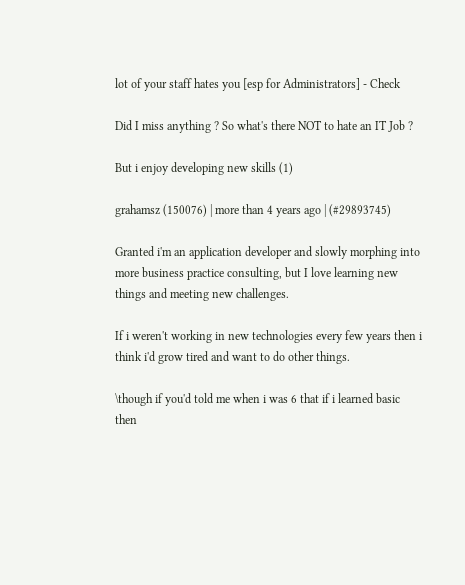lot of your staff hates you [esp for Administrators] - Check

Did I miss anything ? So what's there NOT to hate an IT Job ?

But i enjoy developing new skills (1)

grahamsz (150076) | more than 4 years ago | (#29893745)

Granted i'm an application developer and slowly morphing into more business practice consulting, but I love learning new things and meeting new challenges.

If i weren't working in new technologies every few years then i think i'd grow tired and want to do other things.

\though if you'd told me when i was 6 that if i learned basic then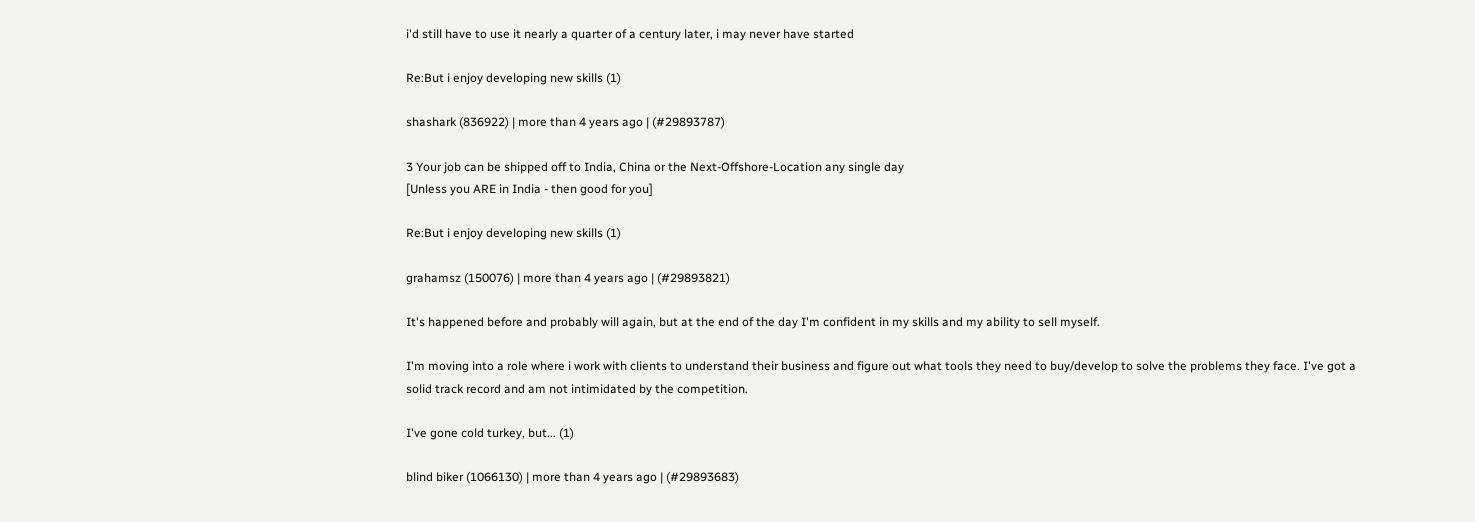i'd still have to use it nearly a quarter of a century later, i may never have started

Re:But i enjoy developing new skills (1)

shashark (836922) | more than 4 years ago | (#29893787)

3 Your job can be shipped off to India, China or the Next-Offshore-Location any single day
[Unless you ARE in India - then good for you]

Re:But i enjoy developing new skills (1)

grahamsz (150076) | more than 4 years ago | (#29893821)

It's happened before and probably will again, but at the end of the day I'm confident in my skills and my ability to sell myself.

I'm moving into a role where i work with clients to understand their business and figure out what tools they need to buy/develop to solve the problems they face. I've got a solid track record and am not intimidated by the competition.

I've gone cold turkey, but... (1)

blind biker (1066130) | more than 4 years ago | (#29893683)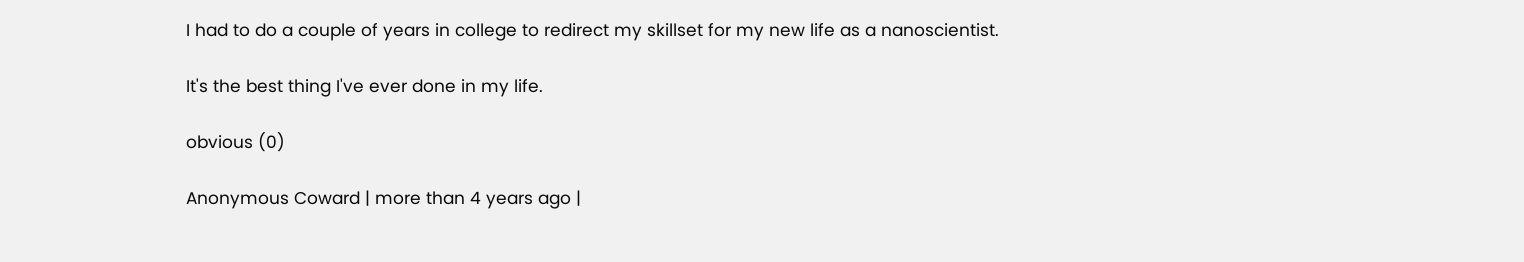I had to do a couple of years in college to redirect my skillset for my new life as a nanoscientist.

It's the best thing I've ever done in my life.

obvious (0)

Anonymous Coward | more than 4 years ago |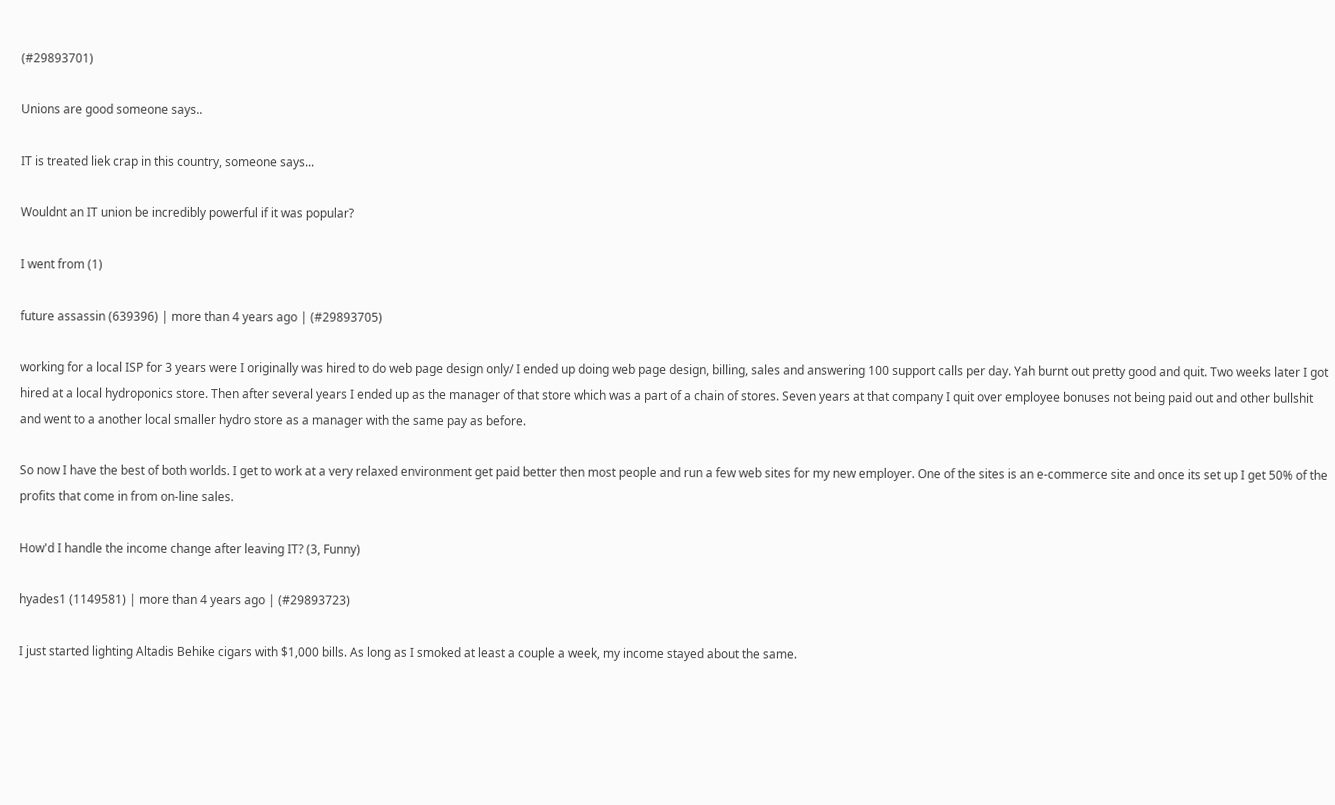(#29893701)

Unions are good someone says..

IT is treated liek crap in this country, someone says...

Wouldnt an IT union be incredibly powerful if it was popular?

I went from (1)

future assassin (639396) | more than 4 years ago | (#29893705)

working for a local ISP for 3 years were I originally was hired to do web page design only/ I ended up doing web page design, billing, sales and answering 100 support calls per day. Yah burnt out pretty good and quit. Two weeks later I got hired at a local hydroponics store. Then after several years I ended up as the manager of that store which was a part of a chain of stores. Seven years at that company I quit over employee bonuses not being paid out and other bullshit and went to a another local smaller hydro store as a manager with the same pay as before.

So now I have the best of both worlds. I get to work at a very relaxed environment get paid better then most people and run a few web sites for my new employer. One of the sites is an e-commerce site and once its set up I get 50% of the profits that come in from on-line sales.

How'd I handle the income change after leaving IT? (3, Funny)

hyades1 (1149581) | more than 4 years ago | (#29893723)

I just started lighting Altadis Behike cigars with $1,000 bills. As long as I smoked at least a couple a week, my income stayed about the same.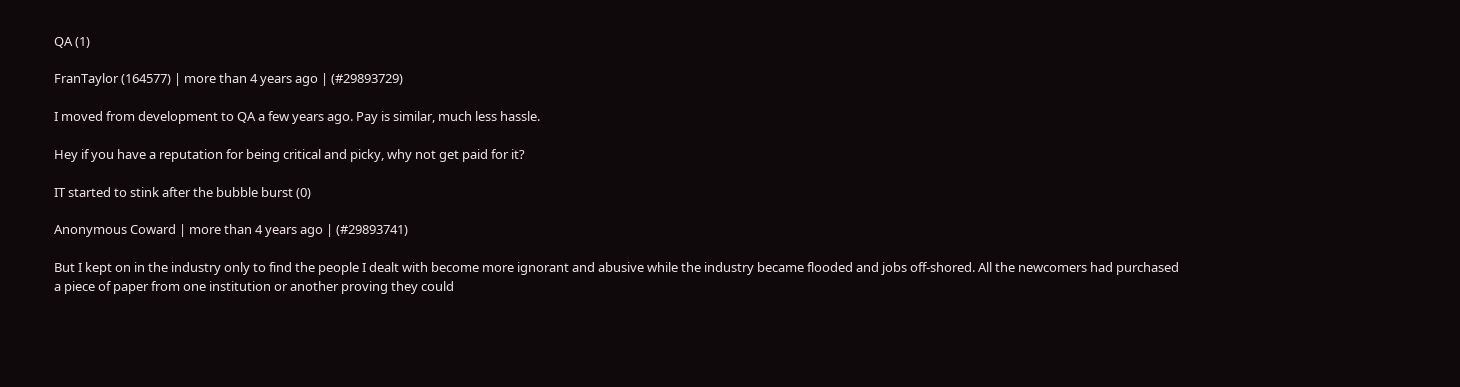QA (1)

FranTaylor (164577) | more than 4 years ago | (#29893729)

I moved from development to QA a few years ago. Pay is similar, much less hassle.

Hey if you have a reputation for being critical and picky, why not get paid for it?

IT started to stink after the bubble burst (0)

Anonymous Coward | more than 4 years ago | (#29893741)

But I kept on in the industry only to find the people I dealt with become more ignorant and abusive while the industry became flooded and jobs off-shored. All the newcomers had purchased a piece of paper from one institution or another proving they could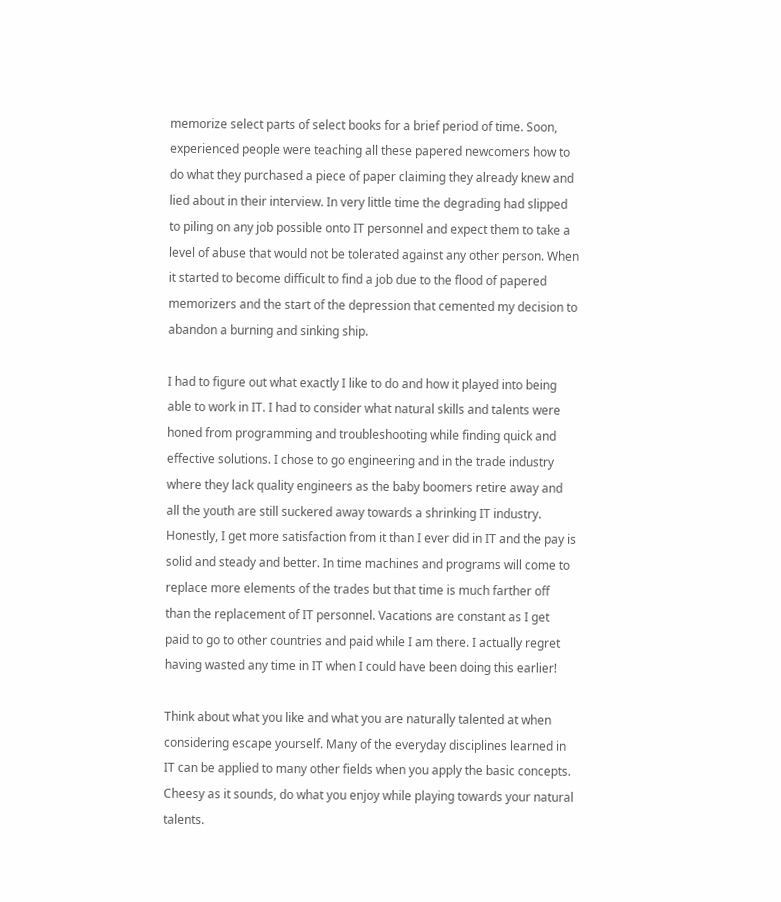memorize select parts of select books for a brief period of time. Soon, experienced people were teaching all these papered newcomers how to do what they purchased a piece of paper claiming they already knew and lied about in their interview. In very little time the degrading had slipped to piling on any job possible onto IT personnel and expect them to take a level of abuse that would not be tolerated against any other person. When it started to become difficult to find a job due to the flood of papered memorizers and the start of the depression that cemented my decision to abandon a burning and sinking ship.

I had to figure out what exactly I like to do and how it played into being able to work in IT. I had to consider what natural skills and talents were honed from programming and troubleshooting while finding quick and effective solutions. I chose to go engineering and in the trade industry where they lack quality engineers as the baby boomers retire away and all the youth are still suckered away towards a shrinking IT industry. Honestly, I get more satisfaction from it than I ever did in IT and the pay is solid and steady and better. In time machines and programs will come to replace more elements of the trades but that time is much farther off than the replacement of IT personnel. Vacations are constant as I get paid to go to other countries and paid while I am there. I actually regret having wasted any time in IT when I could have been doing this earlier!

Think about what you like and what you are naturally talented at when considering escape yourself. Many of the everyday disciplines learned in IT can be applied to many other fields when you apply the basic concepts. Cheesy as it sounds, do what you enjoy while playing towards your natural talents.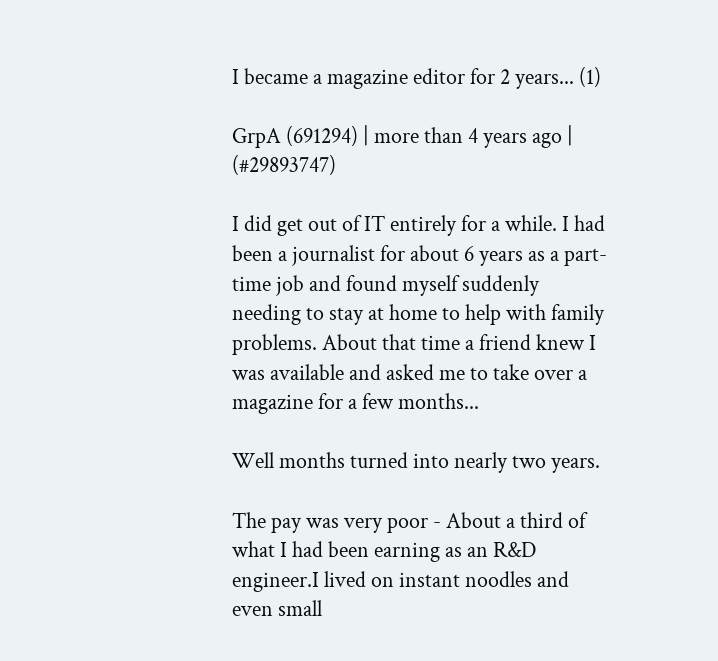I became a magazine editor for 2 years... (1)

GrpA (691294) | more than 4 years ago | (#29893747)

I did get out of IT entirely for a while. I had been a journalist for about 6 years as a part-time job and found myself suddenly needing to stay at home to help with family problems. About that time a friend knew I was available and asked me to take over a magazine for a few months...

Well months turned into nearly two years.

The pay was very poor - About a third of what I had been earning as an R&D engineer.I lived on instant noodles and even small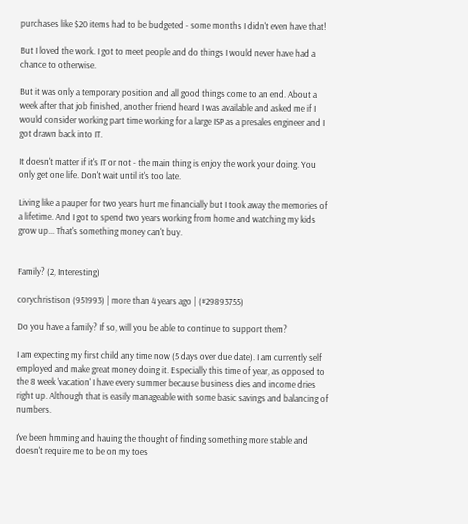purchases like $20 items had to be budgeted - some months I didn't even have that!

But I loved the work. I got to meet people and do things I would never have had a chance to otherwise.

But it was only a temporary position and all good things come to an end. About a week after that job finished, another friend heard I was available and asked me if I would consider working part time working for a large ISP as a presales engineer and I got drawn back into IT.

It doesn't matter if it's IT or not - the main thing is enjoy the work your doing. You only get one life. Don't wait until it's too late.

Living like a pauper for two years hurt me financially but I took away the memories of a lifetime. And I got to spend two years working from home and watching my kids grow up... That's something money can't buy.


Family? (2, Interesting)

corychristison (951993) | more than 4 years ago | (#29893755)

Do you have a family? If so, will you be able to continue to support them?

I am expecting my first child any time now (5 days over due date). I am currently self employed and make great money doing it. Especially this time of year, as opposed to the 8 week 'vacation' I have every summer because business dies and income dries right up. Although that is easily manageable with some basic savings and balancing of numbers.

I've been hmming and hauing the thought of finding something more stable and doesn't require me to be on my toes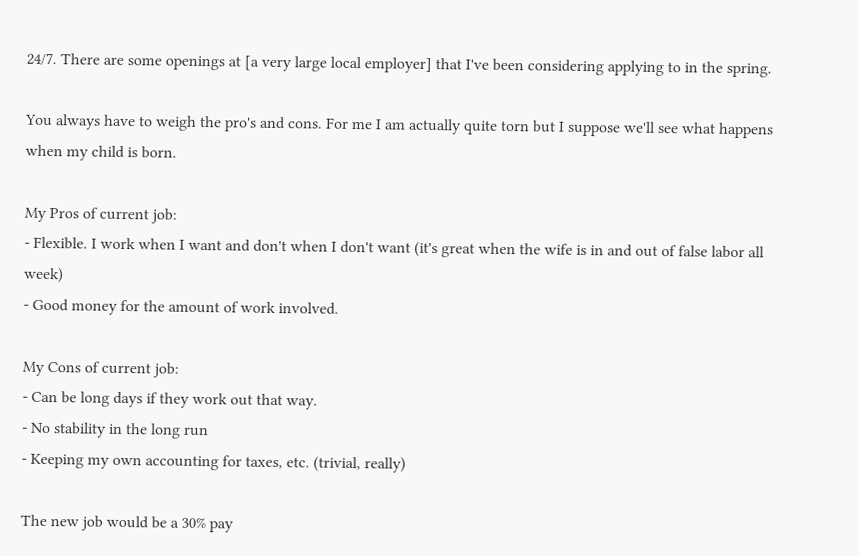24/7. There are some openings at [a very large local employer] that I've been considering applying to in the spring.

You always have to weigh the pro's and cons. For me I am actually quite torn but I suppose we'll see what happens when my child is born.

My Pros of current job:
- Flexible. I work when I want and don't when I don't want (it's great when the wife is in and out of false labor all week)
- Good money for the amount of work involved.

My Cons of current job:
- Can be long days if they work out that way.
- No stability in the long run
- Keeping my own accounting for taxes, etc. (trivial, really)

The new job would be a 30% pay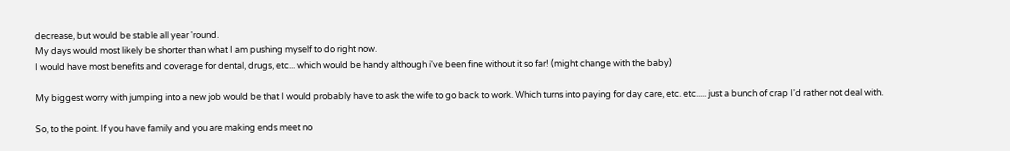decrease, but would be stable all year 'round.
My days would most likely be shorter than what I am pushing myself to do right now.
I would have most benefits and coverage for dental, drugs, etc... which would be handy although i've been fine without it so far! (might change with the baby)

My biggest worry with jumping into a new job would be that I would probably have to ask the wife to go back to work. Which turns into paying for day care, etc. etc..... just a bunch of crap I'd rather not deal with.

So, to the point. If you have family and you are making ends meet no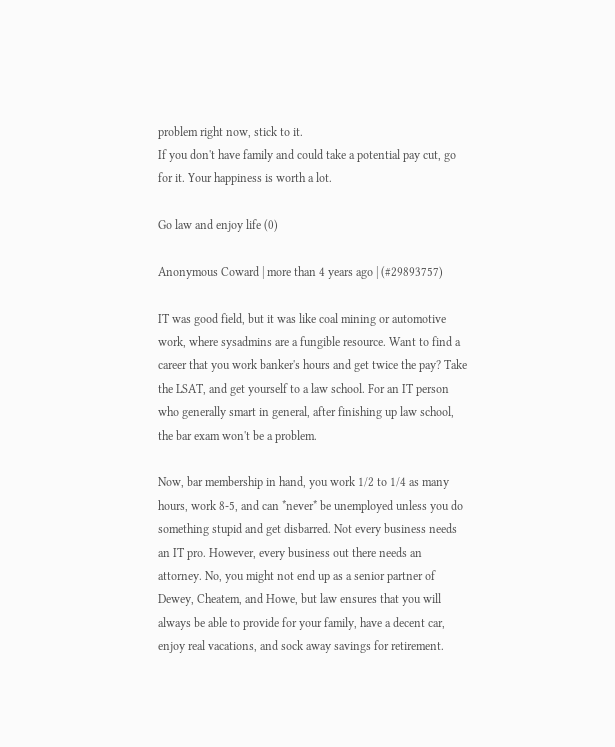problem right now, stick to it.
If you don't have family and could take a potential pay cut, go for it. Your happiness is worth a lot.

Go law and enjoy life (0)

Anonymous Coward | more than 4 years ago | (#29893757)

IT was good field, but it was like coal mining or automotive work, where sysadmins are a fungible resource. Want to find a career that you work banker's hours and get twice the pay? Take the LSAT, and get yourself to a law school. For an IT person who generally smart in general, after finishing up law school, the bar exam won't be a problem.

Now, bar membership in hand, you work 1/2 to 1/4 as many hours, work 8-5, and can *never* be unemployed unless you do something stupid and get disbarred. Not every business needs an IT pro. However, every business out there needs an attorney. No, you might not end up as a senior partner of Dewey, Cheatem, and Howe, but law ensures that you will always be able to provide for your family, have a decent car, enjoy real vacations, and sock away savings for retirement.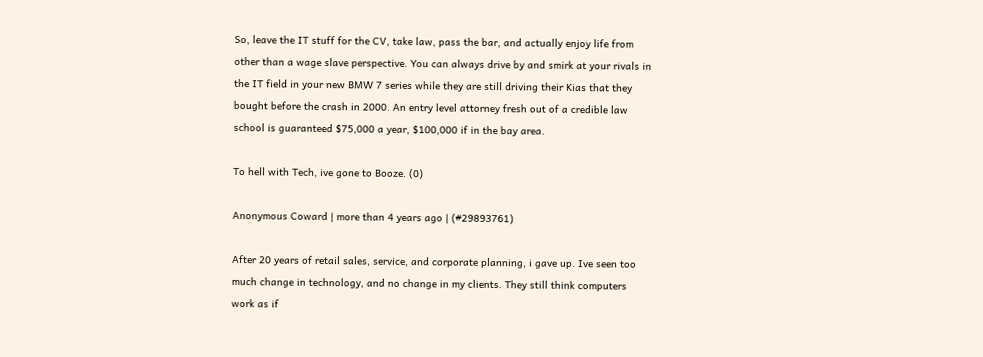So, leave the IT stuff for the CV, take law, pass the bar, and actually enjoy life from other than a wage slave perspective. You can always drive by and smirk at your rivals in the IT field in your new BMW 7 series while they are still driving their Kias that they bought before the crash in 2000. An entry level attorney fresh out of a credible law school is guaranteed $75,000 a year, $100,000 if in the bay area.

To hell with Tech, ive gone to Booze. (0)

Anonymous Coward | more than 4 years ago | (#29893761)

After 20 years of retail sales, service, and corporate planning, i gave up. Ive seen too much change in technology, and no change in my clients. They still think computers work as if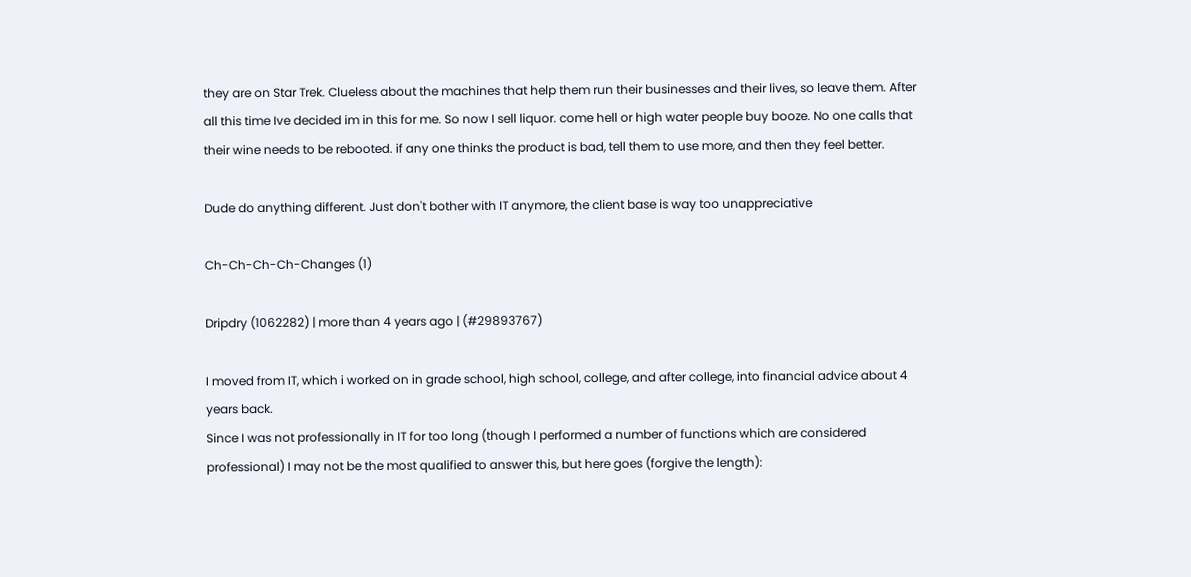they are on Star Trek. Clueless about the machines that help them run their businesses and their lives, so leave them. After all this time Ive decided im in this for me. So now I sell liquor. come hell or high water people buy booze. No one calls that their wine needs to be rebooted. if any one thinks the product is bad, tell them to use more, and then they feel better.

Dude do anything different. Just don't bother with IT anymore, the client base is way too unappreciative

Ch-Ch-Ch-Ch-Changes (1)

Dripdry (1062282) | more than 4 years ago | (#29893767)

I moved from IT, which i worked on in grade school, high school, college, and after college, into financial advice about 4 years back.
Since I was not professionally in IT for too long (though I performed a number of functions which are considered professional) I may not be the most qualified to answer this, but here goes (forgive the length):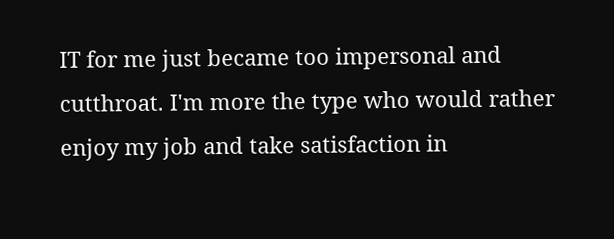IT for me just became too impersonal and cutthroat. I'm more the type who would rather enjoy my job and take satisfaction in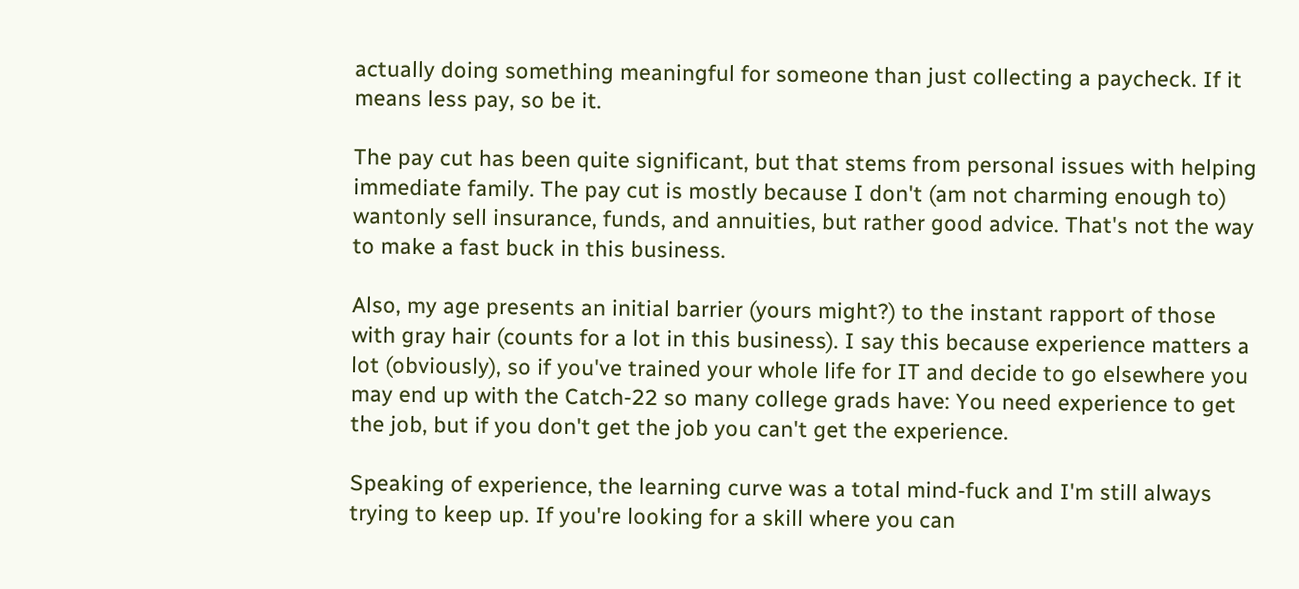actually doing something meaningful for someone than just collecting a paycheck. If it means less pay, so be it.

The pay cut has been quite significant, but that stems from personal issues with helping immediate family. The pay cut is mostly because I don't (am not charming enough to) wantonly sell insurance, funds, and annuities, but rather good advice. That's not the way to make a fast buck in this business.

Also, my age presents an initial barrier (yours might?) to the instant rapport of those with gray hair (counts for a lot in this business). I say this because experience matters a lot (obviously), so if you've trained your whole life for IT and decide to go elsewhere you may end up with the Catch-22 so many college grads have: You need experience to get the job, but if you don't get the job you can't get the experience.

Speaking of experience, the learning curve was a total mind-fuck and I'm still always trying to keep up. If you're looking for a skill where you can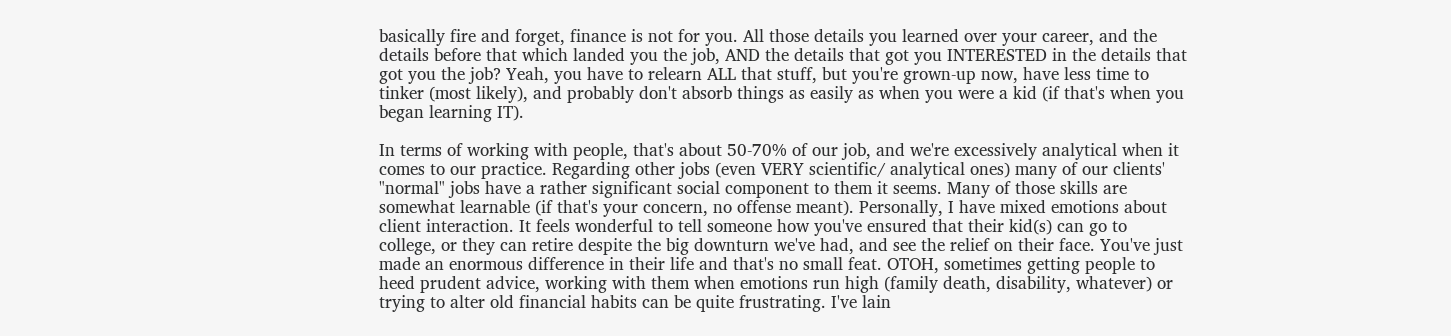basically fire and forget, finance is not for you. All those details you learned over your career, and the details before that which landed you the job, AND the details that got you INTERESTED in the details that got you the job? Yeah, you have to relearn ALL that stuff, but you're grown-up now, have less time to tinker (most likely), and probably don't absorb things as easily as when you were a kid (if that's when you began learning IT).

In terms of working with people, that's about 50-70% of our job, and we're excessively analytical when it comes to our practice. Regarding other jobs (even VERY scientific/ analytical ones) many of our clients' "normal" jobs have a rather significant social component to them it seems. Many of those skills are somewhat learnable (if that's your concern, no offense meant). Personally, I have mixed emotions about client interaction. It feels wonderful to tell someone how you've ensured that their kid(s) can go to college, or they can retire despite the big downturn we've had, and see the relief on their face. You've just made an enormous difference in their life and that's no small feat. OTOH, sometimes getting people to heed prudent advice, working with them when emotions run high (family death, disability, whatever) or trying to alter old financial habits can be quite frustrating. I've lain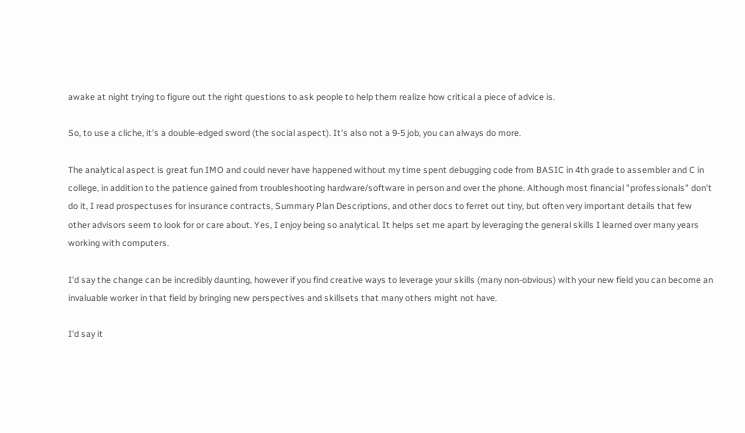awake at night trying to figure out the right questions to ask people to help them realize how critical a piece of advice is.

So, to use a cliche, it's a double-edged sword (the social aspect). It's also not a 9-5 job, you can always do more.

The analytical aspect is great fun IMO and could never have happened without my time spent debugging code from BASIC in 4th grade to assembler and C in college, in addition to the patience gained from troubleshooting hardware/software in person and over the phone. Although most financial "professionals" don't do it, I read prospectuses for insurance contracts, Summary Plan Descriptions, and other docs to ferret out tiny, but often very important details that few other advisors seem to look for or care about. Yes, I enjoy being so analytical. It helps set me apart by leveraging the general skills I learned over many years working with computers.

I'd say the change can be incredibly daunting, however if you find creative ways to leverage your skills (many non-obvious) with your new field you can become an invaluable worker in that field by bringing new perspectives and skillsets that many others might not have.

I'd say it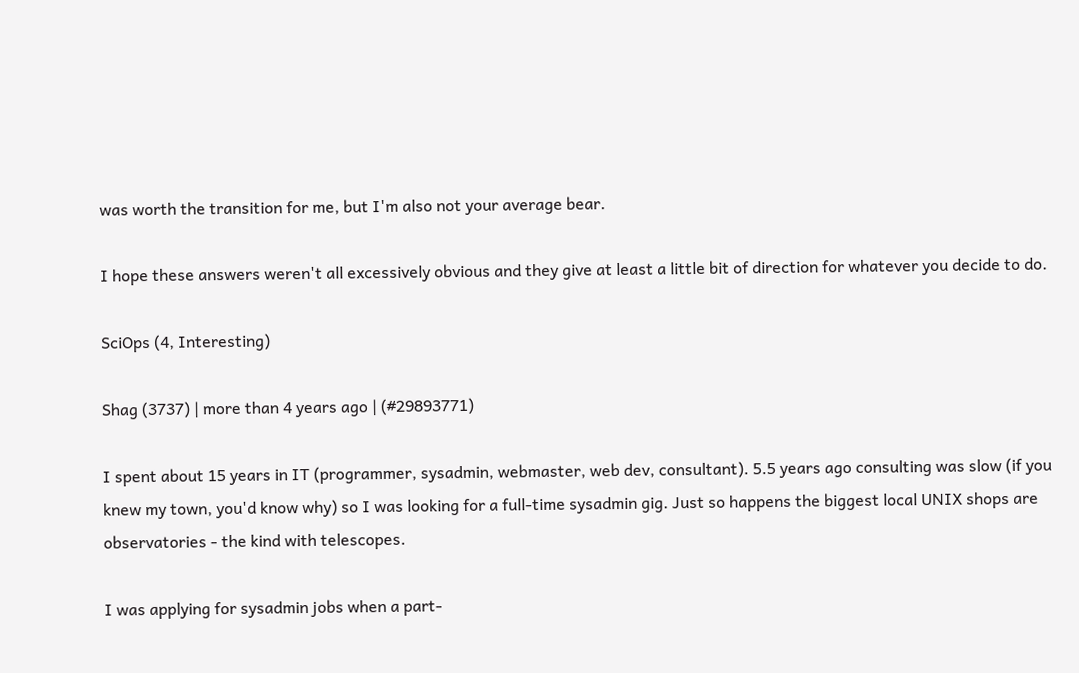was worth the transition for me, but I'm also not your average bear.

I hope these answers weren't all excessively obvious and they give at least a little bit of direction for whatever you decide to do.

SciOps (4, Interesting)

Shag (3737) | more than 4 years ago | (#29893771)

I spent about 15 years in IT (programmer, sysadmin, webmaster, web dev, consultant). 5.5 years ago consulting was slow (if you knew my town, you'd know why) so I was looking for a full-time sysadmin gig. Just so happens the biggest local UNIX shops are observatories - the kind with telescopes.

I was applying for sysadmin jobs when a part-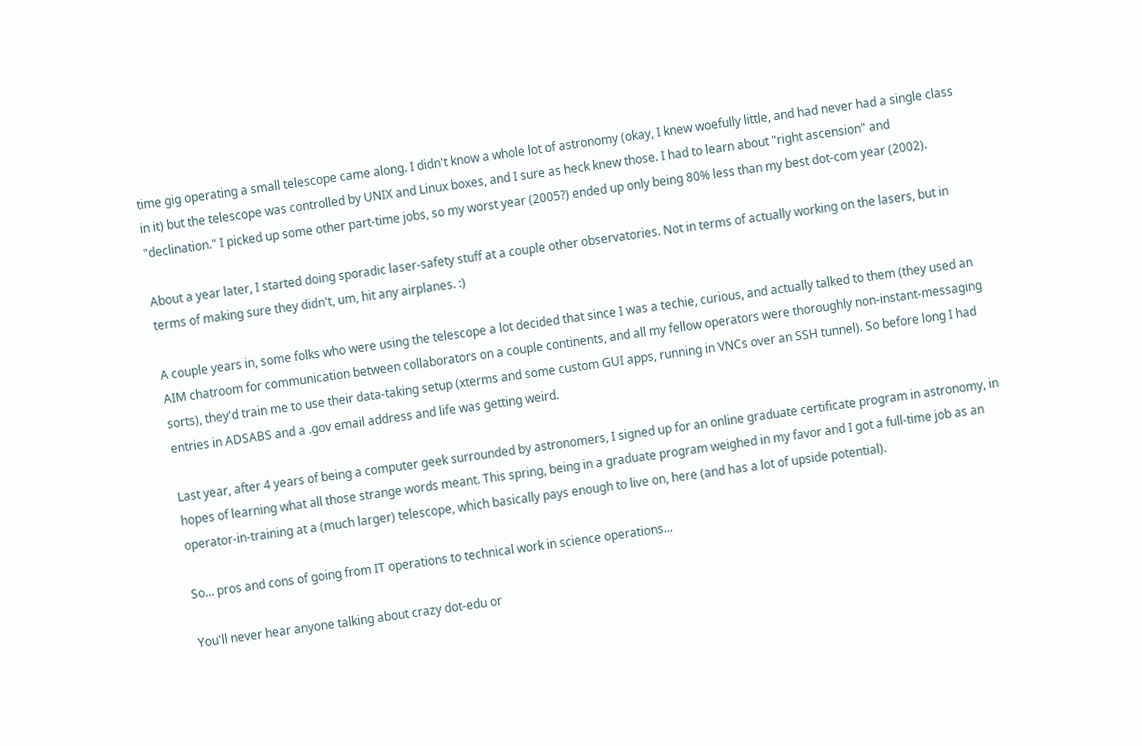time gig operating a small telescope came along. I didn't know a whole lot of astronomy (okay, I knew woefully little, and had never had a single class in it) but the telescope was controlled by UNIX and Linux boxes, and I sure as heck knew those. I had to learn about "right ascension" and "declination." I picked up some other part-time jobs, so my worst year (2005?) ended up only being 80% less than my best dot-com year (2002).

About a year later, I started doing sporadic laser-safety stuff at a couple other observatories. Not in terms of actually working on the lasers, but in terms of making sure they didn't, um, hit any airplanes. :)

A couple years in, some folks who were using the telescope a lot decided that since I was a techie, curious, and actually talked to them (they used an AIM chatroom for communication between collaborators on a couple continents, and all my fellow operators were thoroughly non-instant-messaging sorts), they'd train me to use their data-taking setup (xterms and some custom GUI apps, running in VNCs over an SSH tunnel). So before long I had entries in ADSABS and a .gov email address and life was getting weird.

Last year, after 4 years of being a computer geek surrounded by astronomers, I signed up for an online graduate certificate program in astronomy, in hopes of learning what all those strange words meant. This spring, being in a graduate program weighed in my favor and I got a full-time job as an operator-in-training at a (much larger) telescope, which basically pays enough to live on, here (and has a lot of upside potential).

So... pros and cons of going from IT operations to technical work in science operations...

You'll never hear anyone talking about crazy dot-edu or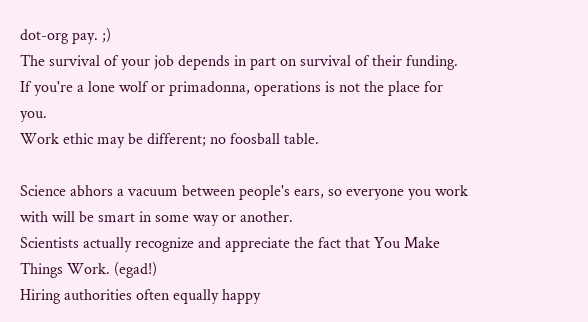dot-org pay. ;)
The survival of your job depends in part on survival of their funding.
If you're a lone wolf or primadonna, operations is not the place for you.
Work ethic may be different; no foosball table.

Science abhors a vacuum between people's ears, so everyone you work with will be smart in some way or another.
Scientists actually recognize and appreciate the fact that You Make Things Work. (egad!)
Hiring authorities often equally happy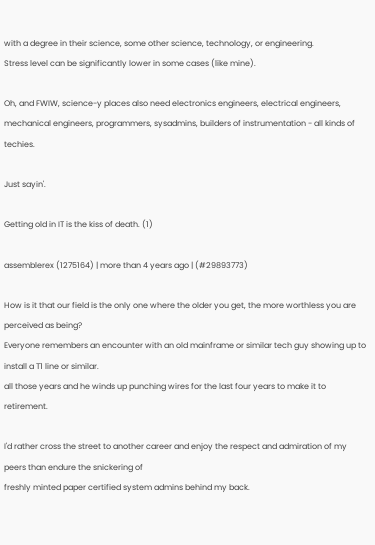with a degree in their science, some other science, technology, or engineering.
Stress level can be significantly lower in some cases (like mine).

Oh, and FWIW, science-y places also need electronics engineers, electrical engineers, mechanical engineers, programmers, sysadmins, builders of instrumentation - all kinds of techies.

Just sayin'.

Getting old in IT is the kiss of death. (1)

assemblerex (1275164) | more than 4 years ago | (#29893773)

How is it that our field is the only one where the older you get, the more worthless you are perceived as being?
Everyone remembers an encounter with an old mainframe or similar tech guy showing up to install a T1 line or similar.
all those years and he winds up punching wires for the last four years to make it to retirement.

I'd rather cross the street to another career and enjoy the respect and admiration of my peers than endure the snickering of
freshly minted paper certified system admins behind my back.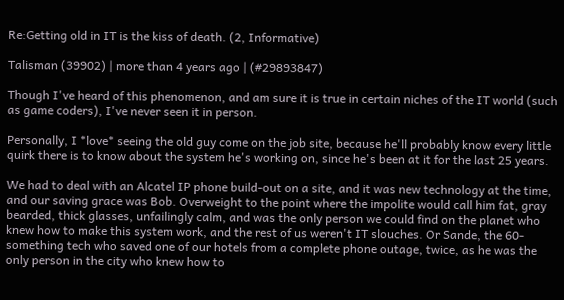Re:Getting old in IT is the kiss of death. (2, Informative)

Talisman (39902) | more than 4 years ago | (#29893847)

Though I've heard of this phenomenon, and am sure it is true in certain niches of the IT world (such as game coders), I've never seen it in person.

Personally, I *love* seeing the old guy come on the job site, because he'll probably know every little quirk there is to know about the system he's working on, since he's been at it for the last 25 years.

We had to deal with an Alcatel IP phone build-out on a site, and it was new technology at the time, and our saving grace was Bob. Overweight to the point where the impolite would call him fat, gray bearded, thick glasses, unfailingly calm, and was the only person we could find on the planet who knew how to make this system work, and the rest of us weren't IT slouches. Or Sande, the 60-something tech who saved one of our hotels from a complete phone outage, twice, as he was the only person in the city who knew how to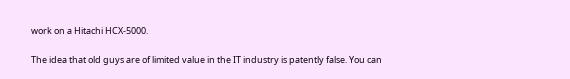work on a Hitachi HCX-5000.

The idea that old guys are of limited value in the IT industry is patently false. You can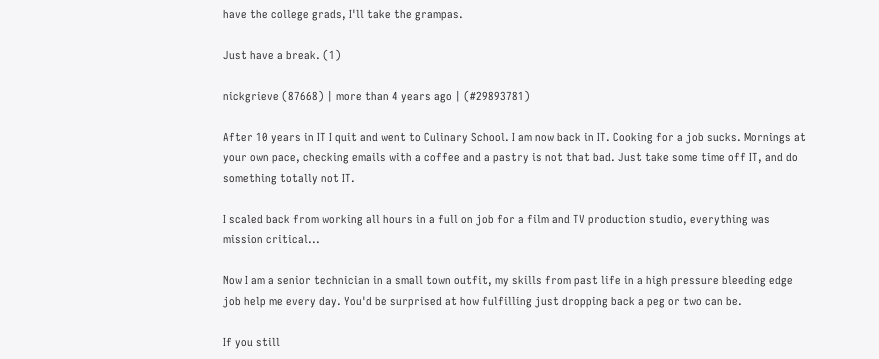have the college grads, I'll take the grampas.

Just have a break. (1)

nickgrieve (87668) | more than 4 years ago | (#29893781)

After 10 years in IT I quit and went to Culinary School. I am now back in IT. Cooking for a job sucks. Mornings at your own pace, checking emails with a coffee and a pastry is not that bad. Just take some time off IT, and do something totally not IT.

I scaled back from working all hours in a full on job for a film and TV production studio, everything was mission critical...

Now I am a senior technician in a small town outfit, my skills from past life in a high pressure bleeding edge job help me every day. You'd be surprised at how fulfilling just dropping back a peg or two can be.

If you still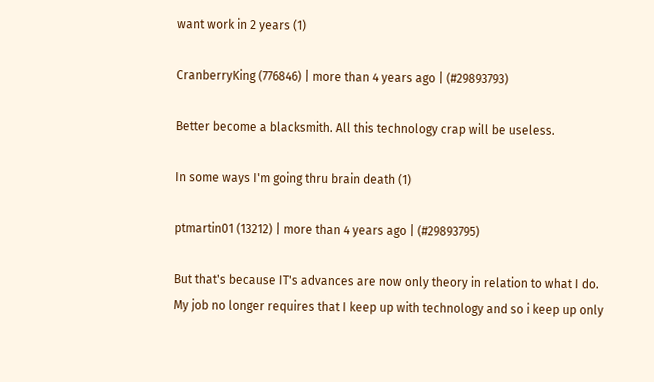want work in 2 years (1)

CranberryKing (776846) | more than 4 years ago | (#29893793)

Better become a blacksmith. All this technology crap will be useless.

In some ways I'm going thru brain death (1)

ptmartin01 (13212) | more than 4 years ago | (#29893795)

But that's because IT's advances are now only theory in relation to what I do. My job no longer requires that I keep up with technology and so i keep up only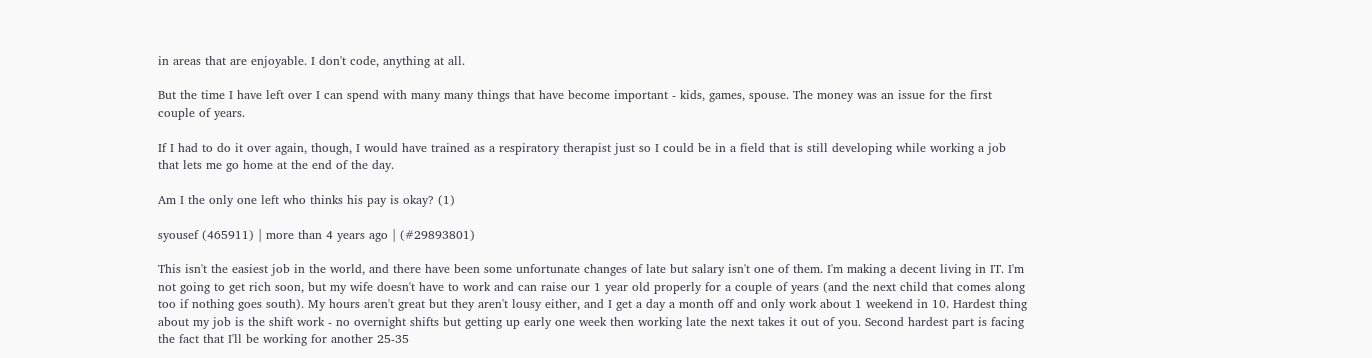in areas that are enjoyable. I don't code, anything at all.

But the time I have left over I can spend with many many things that have become important - kids, games, spouse. The money was an issue for the first couple of years.

If I had to do it over again, though, I would have trained as a respiratory therapist just so I could be in a field that is still developing while working a job that lets me go home at the end of the day.

Am I the only one left who thinks his pay is okay? (1)

syousef (465911) | more than 4 years ago | (#29893801)

This isn't the easiest job in the world, and there have been some unfortunate changes of late but salary isn't one of them. I'm making a decent living in IT. I'm not going to get rich soon, but my wife doesn't have to work and can raise our 1 year old properly for a couple of years (and the next child that comes along too if nothing goes south). My hours aren't great but they aren't lousy either, and I get a day a month off and only work about 1 weekend in 10. Hardest thing about my job is the shift work - no overnight shifts but getting up early one week then working late the next takes it out of you. Second hardest part is facing the fact that I'll be working for another 25-35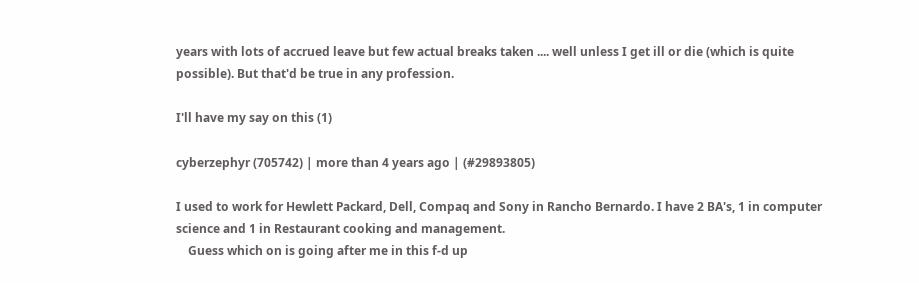years with lots of accrued leave but few actual breaks taken .... well unless I get ill or die (which is quite possible). But that'd be true in any profession.

I'll have my say on this (1)

cyberzephyr (705742) | more than 4 years ago | (#29893805)

I used to work for Hewlett Packard, Dell, Compaq and Sony in Rancho Bernardo. I have 2 BA's, 1 in computer science and 1 in Restaurant cooking and management.
    Guess which on is going after me in this f-d up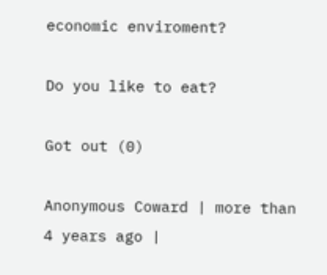economic enviroment?

Do you like to eat?

Got out (0)

Anonymous Coward | more than 4 years ago |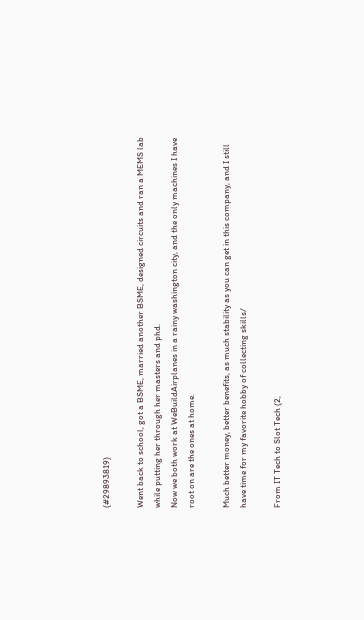(#29893819)

Went back to school, got a BSME, married another BSME, designed circuits and ran a MEMS lab while putting her through her masters and phd.
Now we both work at WeBuildAirplanes in a rainy washington city, and the only machines I have root on are the ones at home.

Much better money, better benefits, as much stability as you can get in this company, and I still have time for my favorite hobby of collecting skills/

From IT Tech to Slot Tech (2,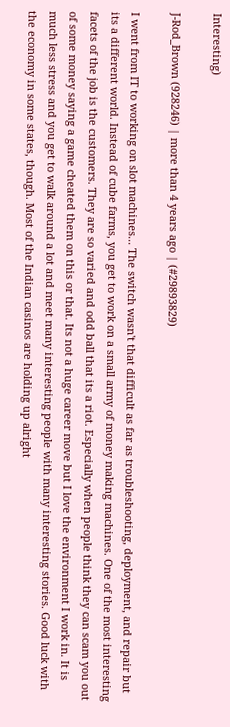Interesting)

J-Rod_Brown (928246) | more than 4 years ago | (#29893829)

I went from IT to working on slot machines... The switch wasn't that difficult as far as troubleshooting, deployment, and repair but its a different world. Instead of cube farms, you get to work on a small army of money making machines. One of the most interesting facets of the job is the customers. They are so varied and odd ball that its a riot. Especially when people think they can scam you out of some money saying a game cheated them on this or that. Its not a huge career move but I love the environment I work in. It is much less stress and you get to walk around a lot and meet many interesting people with many interesting stories. Good luck with the economy in some states, though. Most of the Indian casinos are holding up alright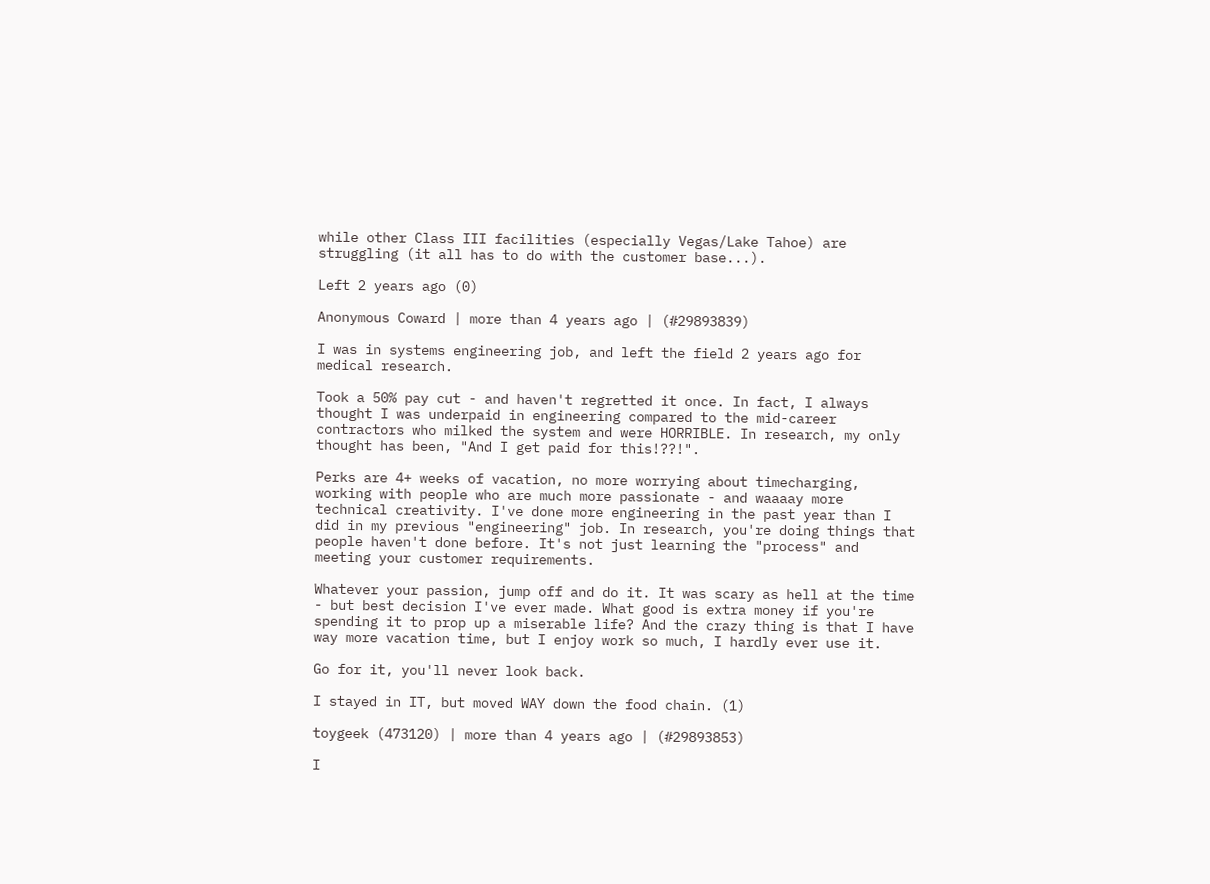while other Class III facilities (especially Vegas/Lake Tahoe) are struggling (it all has to do with the customer base...).

Left 2 years ago (0)

Anonymous Coward | more than 4 years ago | (#29893839)

I was in systems engineering job, and left the field 2 years ago for medical research.

Took a 50% pay cut - and haven't regretted it once. In fact, I always thought I was underpaid in engineering compared to the mid-career contractors who milked the system and were HORRIBLE. In research, my only thought has been, "And I get paid for this!??!".

Perks are 4+ weeks of vacation, no more worrying about timecharging, working with people who are much more passionate - and waaaay more technical creativity. I've done more engineering in the past year than I did in my previous "engineering" job. In research, you're doing things that people haven't done before. It's not just learning the "process" and meeting your customer requirements.

Whatever your passion, jump off and do it. It was scary as hell at the time - but best decision I've ever made. What good is extra money if you're spending it to prop up a miserable life? And the crazy thing is that I have way more vacation time, but I enjoy work so much, I hardly ever use it.

Go for it, you'll never look back.

I stayed in IT, but moved WAY down the food chain. (1)

toygeek (473120) | more than 4 years ago | (#29893853)

I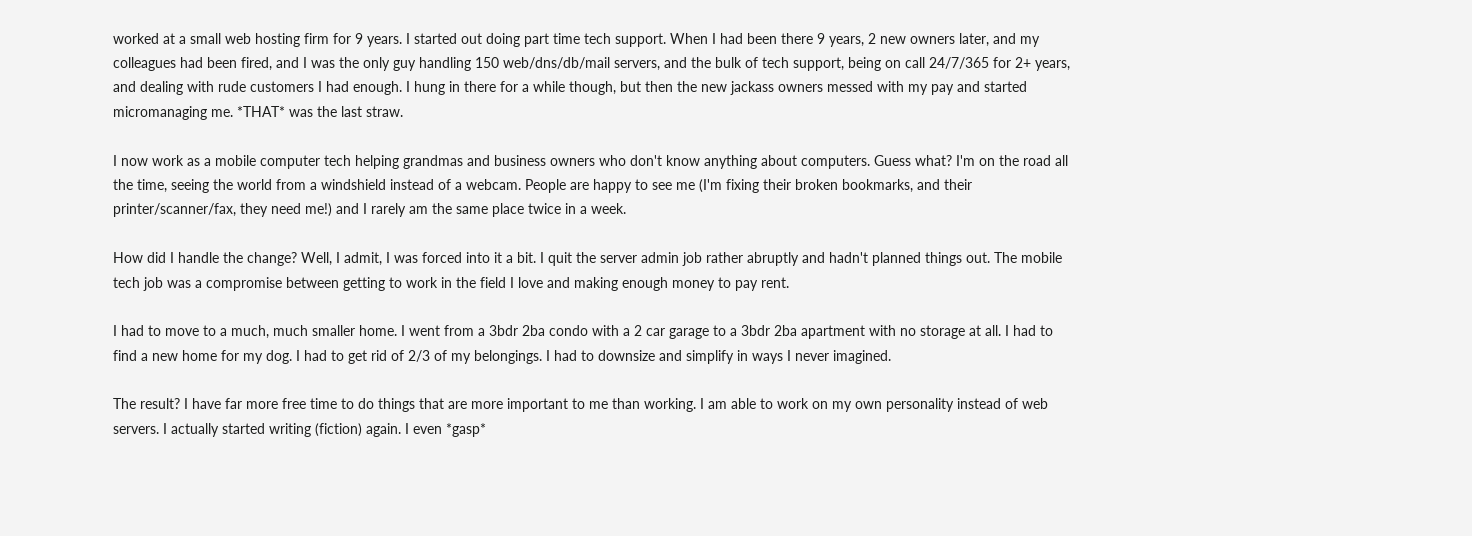worked at a small web hosting firm for 9 years. I started out doing part time tech support. When I had been there 9 years, 2 new owners later, and my colleagues had been fired, and I was the only guy handling 150 web/dns/db/mail servers, and the bulk of tech support, being on call 24/7/365 for 2+ years, and dealing with rude customers I had enough. I hung in there for a while though, but then the new jackass owners messed with my pay and started micromanaging me. *THAT* was the last straw.

I now work as a mobile computer tech helping grandmas and business owners who don't know anything about computers. Guess what? I'm on the road all the time, seeing the world from a windshield instead of a webcam. People are happy to see me (I'm fixing their broken bookmarks, and their printer/scanner/fax, they need me!) and I rarely am the same place twice in a week.

How did I handle the change? Well, I admit, I was forced into it a bit. I quit the server admin job rather abruptly and hadn't planned things out. The mobile tech job was a compromise between getting to work in the field I love and making enough money to pay rent.

I had to move to a much, much smaller home. I went from a 3bdr 2ba condo with a 2 car garage to a 3bdr 2ba apartment with no storage at all. I had to find a new home for my dog. I had to get rid of 2/3 of my belongings. I had to downsize and simplify in ways I never imagined.

The result? I have far more free time to do things that are more important to me than working. I am able to work on my own personality instead of web servers. I actually started writing (fiction) again. I even *gasp*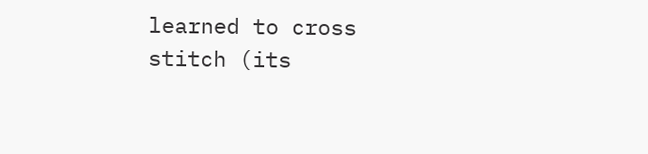learned to cross stitch (its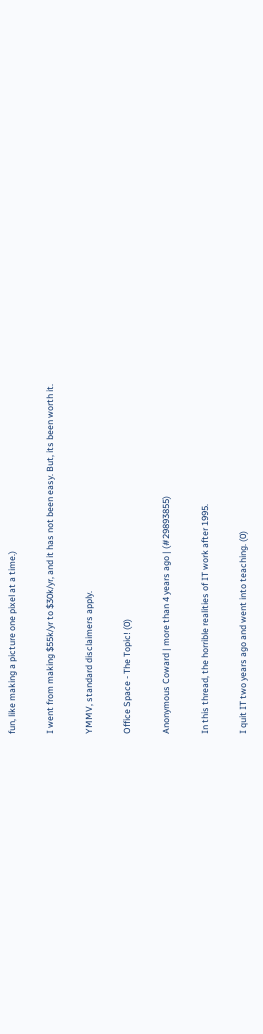fun, like making a picture one pixel at a time.)

I went from making $55k/yr to $30k/yr, and it has not been easy. But, its been worth it.

YMMV, standard disclaimers apply.

Office Space - The Topic! (0)

Anonymous Coward | more than 4 years ago | (#29893855)

In this thread, the horrible realities of IT work after 1995.

I quit IT two years ago and went into teaching. (0)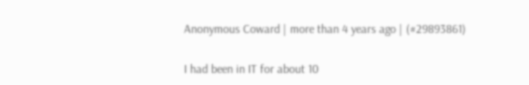Anonymous Coward | more than 4 years ago | (#29893861)

I had been in IT for about 10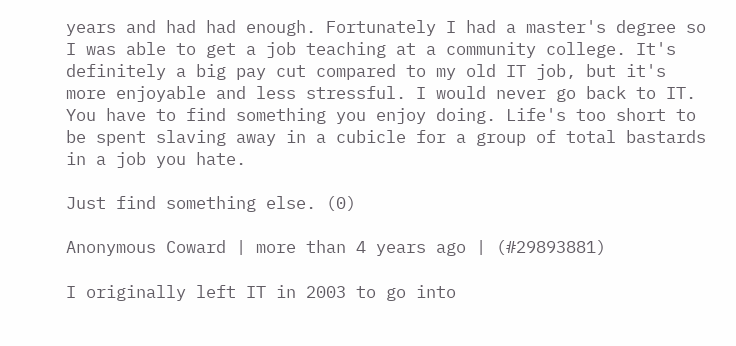years and had had enough. Fortunately I had a master's degree so I was able to get a job teaching at a community college. It's definitely a big pay cut compared to my old IT job, but it's more enjoyable and less stressful. I would never go back to IT. You have to find something you enjoy doing. Life's too short to be spent slaving away in a cubicle for a group of total bastards in a job you hate.

Just find something else. (0)

Anonymous Coward | more than 4 years ago | (#29893881)

I originally left IT in 2003 to go into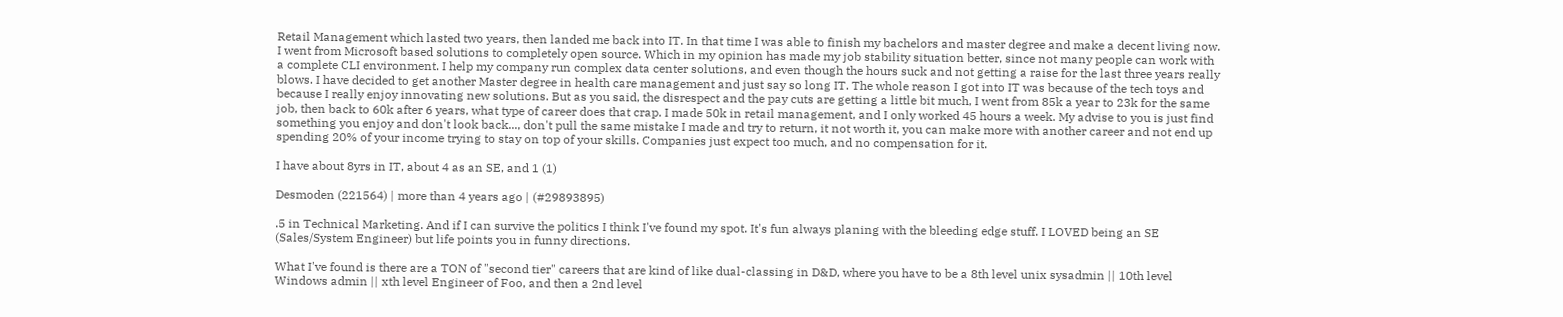Retail Management which lasted two years, then landed me back into IT. In that time I was able to finish my bachelors and master degree and make a decent living now. I went from Microsoft based solutions to completely open source. Which in my opinion has made my job stability situation better, since not many people can work with a complete CLI environment. I help my company run complex data center solutions, and even though the hours suck and not getting a raise for the last three years really blows. I have decided to get another Master degree in health care management and just say so long IT. The whole reason I got into IT was because of the tech toys and because I really enjoy innovating new solutions. But as you said, the disrespect and the pay cuts are getting a little bit much, I went from 85k a year to 23k for the same job, then back to 60k after 6 years, what type of career does that crap. I made 50k in retail management, and I only worked 45 hours a week. My advise to you is just find something you enjoy and don't look back..., don't pull the same mistake I made and try to return, it not worth it, you can make more with another career and not end up spending 20% of your income trying to stay on top of your skills. Companies just expect too much, and no compensation for it.

I have about 8yrs in IT, about 4 as an SE, and 1 (1)

Desmoden (221564) | more than 4 years ago | (#29893895)

.5 in Technical Marketing. And if I can survive the politics I think I've found my spot. It's fun always planing with the bleeding edge stuff. I LOVED being an SE (Sales/System Engineer) but life points you in funny directions.

What I've found is there are a TON of "second tier" careers that are kind of like dual-classing in D&D, where you have to be a 8th level unix sysadmin || 10th level Windows admin || xth level Engineer of Foo, and then a 2nd level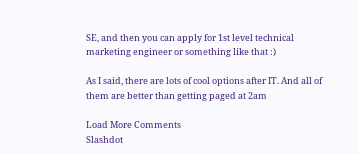SE, and then you can apply for 1st level technical marketing engineer or something like that :)

As I said, there are lots of cool options after IT. And all of them are better than getting paged at 2am

Load More Comments
Slashdot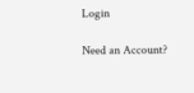Login

Need an Account?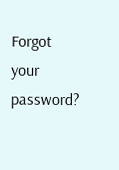Forgot your password?